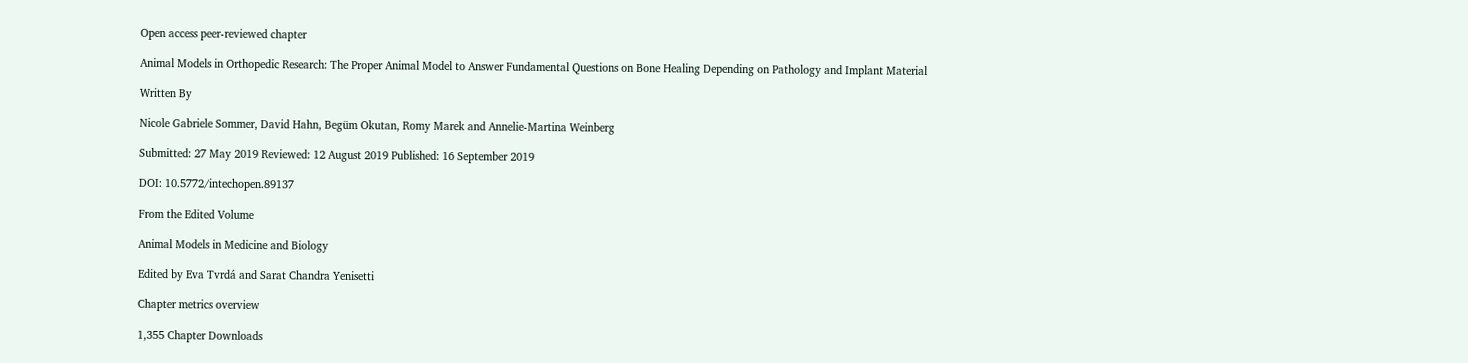Open access peer-reviewed chapter

Animal Models in Orthopedic Research: The Proper Animal Model to Answer Fundamental Questions on Bone Healing Depending on Pathology and Implant Material

Written By

Nicole Gabriele Sommer, David Hahn, Begüm Okutan, Romy Marek and Annelie-Martina Weinberg

Submitted: 27 May 2019 Reviewed: 12 August 2019 Published: 16 September 2019

DOI: 10.5772/intechopen.89137

From the Edited Volume

Animal Models in Medicine and Biology

Edited by Eva Tvrdá and Sarat Chandra Yenisetti

Chapter metrics overview

1,355 Chapter Downloads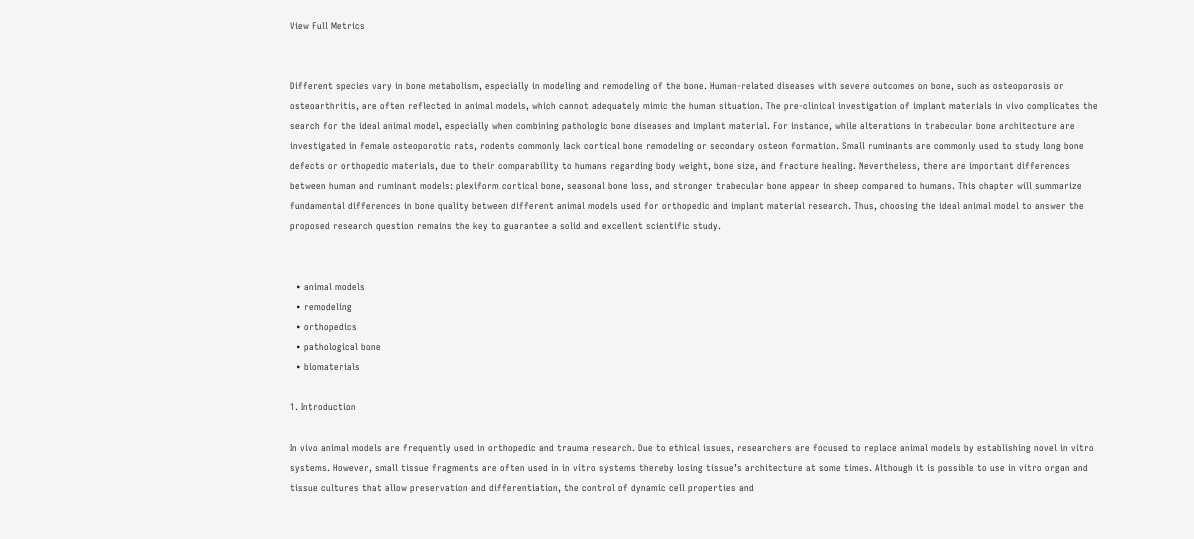View Full Metrics


Different species vary in bone metabolism, especially in modeling and remodeling of the bone. Human-related diseases with severe outcomes on bone, such as osteoporosis or osteoarthritis, are often reflected in animal models, which cannot adequately mimic the human situation. The pre-clinical investigation of implant materials in vivo complicates the search for the ideal animal model, especially when combining pathologic bone diseases and implant material. For instance, while alterations in trabecular bone architecture are investigated in female osteoporotic rats, rodents commonly lack cortical bone remodeling or secondary osteon formation. Small ruminants are commonly used to study long bone defects or orthopedic materials, due to their comparability to humans regarding body weight, bone size, and fracture healing. Nevertheless, there are important differences between human and ruminant models: plexiform cortical bone, seasonal bone loss, and stronger trabecular bone appear in sheep compared to humans. This chapter will summarize fundamental differences in bone quality between different animal models used for orthopedic and implant material research. Thus, choosing the ideal animal model to answer the proposed research question remains the key to guarantee a solid and excellent scientific study.


  • animal models
  • remodeling
  • orthopedics
  • pathological bone
  • biomaterials

1. Introduction

In vivo animal models are frequently used in orthopedic and trauma research. Due to ethical issues, researchers are focused to replace animal models by establishing novel in vitro systems. However, small tissue fragments are often used in in vitro systems thereby losing tissue’s architecture at some times. Although it is possible to use in vitro organ and tissue cultures that allow preservation and differentiation, the control of dynamic cell properties and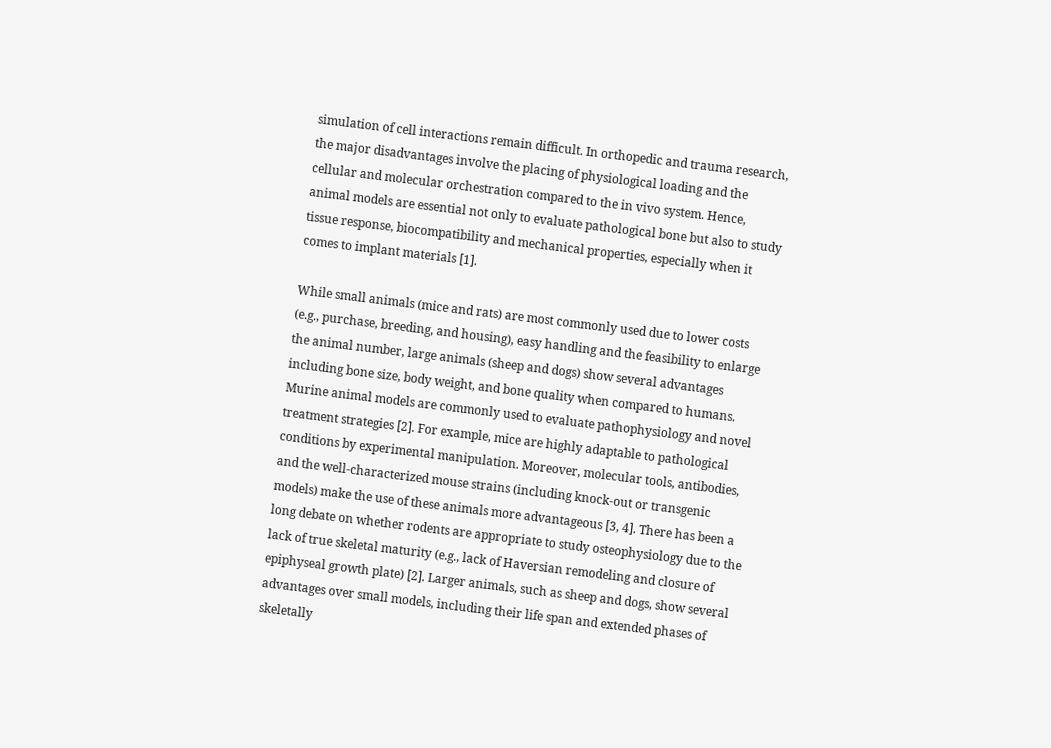simulation of cell interactions remain difficult. In orthopedic and trauma research, the major disadvantages involve the placing of physiological loading and the cellular and molecular orchestration compared to the in vivo system. Hence, animal models are essential not only to evaluate pathological bone but also to study tissue response, biocompatibility and mechanical properties, especially when it comes to implant materials [1].

While small animals (mice and rats) are most commonly used due to lower costs (e.g., purchase, breeding, and housing), easy handling and the feasibility to enlarge the animal number, large animals (sheep and dogs) show several advantages including bone size, body weight, and bone quality when compared to humans. Murine animal models are commonly used to evaluate pathophysiology and novel treatment strategies [2]. For example, mice are highly adaptable to pathological conditions by experimental manipulation. Moreover, molecular tools, antibodies, and the well-characterized mouse strains (including knock-out or transgenic models) make the use of these animals more advantageous [3, 4]. There has been a long debate on whether rodents are appropriate to study osteophysiology due to the lack of true skeletal maturity (e.g., lack of Haversian remodeling and closure of epiphyseal growth plate) [2]. Larger animals, such as sheep and dogs, show several advantages over small models, including their life span and extended phases of skeletally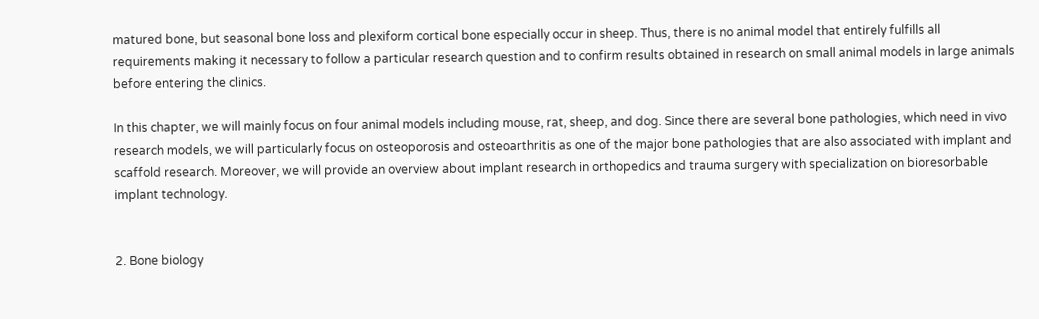matured bone, but seasonal bone loss and plexiform cortical bone especially occur in sheep. Thus, there is no animal model that entirely fulfills all requirements making it necessary to follow a particular research question and to confirm results obtained in research on small animal models in large animals before entering the clinics.

In this chapter, we will mainly focus on four animal models including mouse, rat, sheep, and dog. Since there are several bone pathologies, which need in vivo research models, we will particularly focus on osteoporosis and osteoarthritis as one of the major bone pathologies that are also associated with implant and scaffold research. Moreover, we will provide an overview about implant research in orthopedics and trauma surgery with specialization on bioresorbable implant technology.


2. Bone biology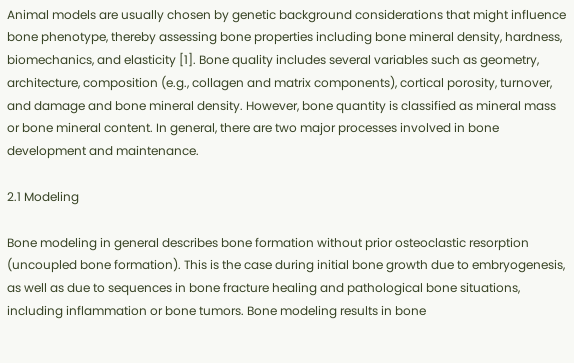Animal models are usually chosen by genetic background considerations that might influence bone phenotype, thereby assessing bone properties including bone mineral density, hardness, biomechanics, and elasticity [1]. Bone quality includes several variables such as geometry, architecture, composition (e.g., collagen and matrix components), cortical porosity, turnover, and damage and bone mineral density. However, bone quantity is classified as mineral mass or bone mineral content. In general, there are two major processes involved in bone development and maintenance.

2.1 Modeling

Bone modeling in general describes bone formation without prior osteoclastic resorption (uncoupled bone formation). This is the case during initial bone growth due to embryogenesis, as well as due to sequences in bone fracture healing and pathological bone situations, including inflammation or bone tumors. Bone modeling results in bone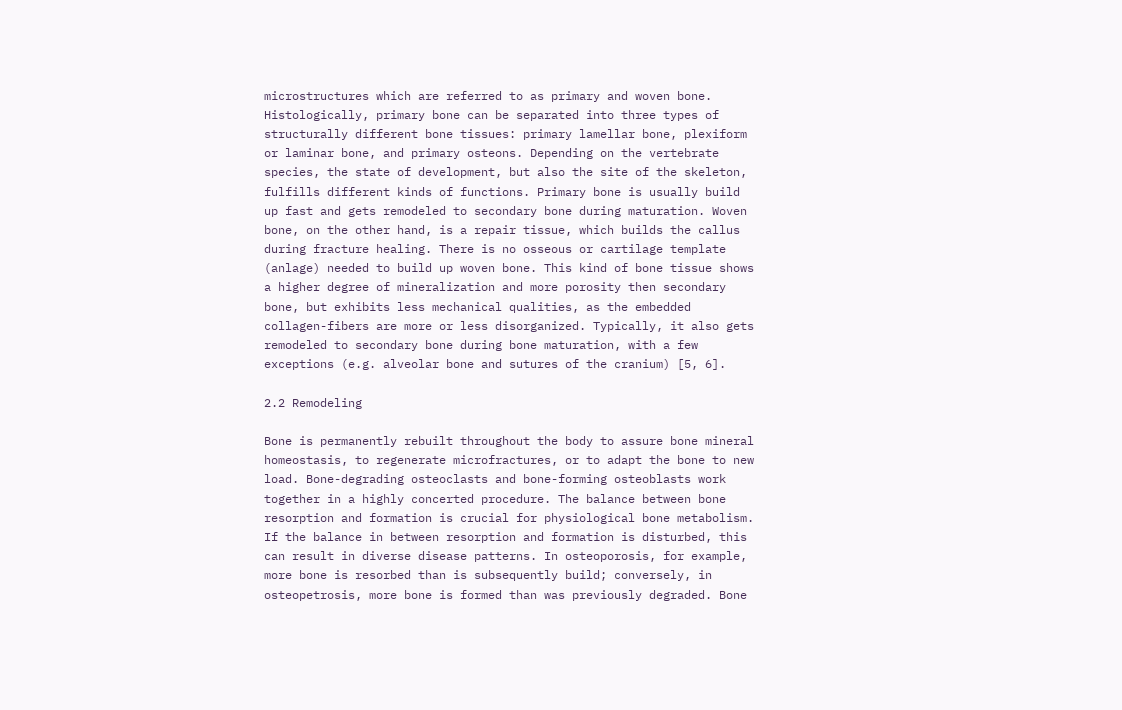microstructures which are referred to as primary and woven bone. Histologically, primary bone can be separated into three types of structurally different bone tissues: primary lamellar bone, plexiform or laminar bone, and primary osteons. Depending on the vertebrate species, the state of development, but also the site of the skeleton, fulfills different kinds of functions. Primary bone is usually build up fast and gets remodeled to secondary bone during maturation. Woven bone, on the other hand, is a repair tissue, which builds the callus during fracture healing. There is no osseous or cartilage template (anlage) needed to build up woven bone. This kind of bone tissue shows a higher degree of mineralization and more porosity then secondary bone, but exhibits less mechanical qualities, as the embedded collagen-fibers are more or less disorganized. Typically, it also gets remodeled to secondary bone during bone maturation, with a few exceptions (e.g. alveolar bone and sutures of the cranium) [5, 6].

2.2 Remodeling

Bone is permanently rebuilt throughout the body to assure bone mineral homeostasis, to regenerate microfractures, or to adapt the bone to new load. Bone-degrading osteoclasts and bone-forming osteoblasts work together in a highly concerted procedure. The balance between bone resorption and formation is crucial for physiological bone metabolism. If the balance in between resorption and formation is disturbed, this can result in diverse disease patterns. In osteoporosis, for example, more bone is resorbed than is subsequently build; conversely, in osteopetrosis, more bone is formed than was previously degraded. Bone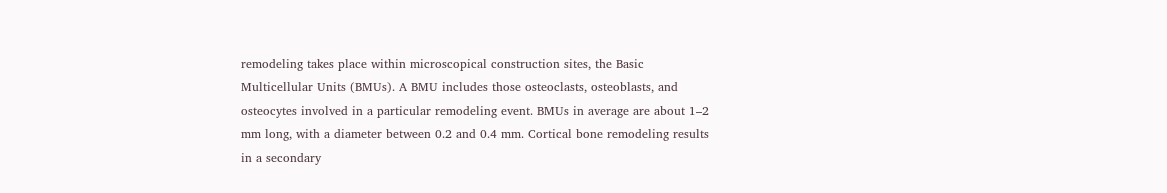remodeling takes place within microscopical construction sites, the Basic Multicellular Units (BMUs). A BMU includes those osteoclasts, osteoblasts, and osteocytes involved in a particular remodeling event. BMUs in average are about 1–2 mm long, with a diameter between 0.2 and 0.4 mm. Cortical bone remodeling results in a secondary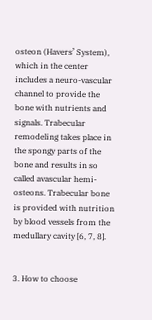osteon (Havers’ System), which in the center includes a neuro-vascular channel to provide the bone with nutrients and signals. Trabecular remodeling takes place in the spongy parts of the bone and results in so called avascular hemi-osteons. Trabecular bone is provided with nutrition by blood vessels from the medullary cavity [6, 7, 8].


3. How to choose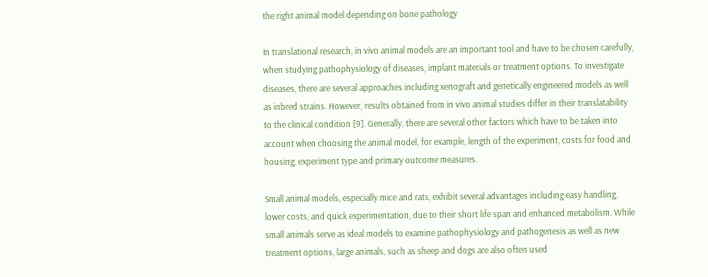the right animal model depending on bone pathology

In translational research, in vivo animal models are an important tool and have to be chosen carefully, when studying pathophysiology of diseases, implant materials or treatment options. To investigate diseases, there are several approaches including xenograft and genetically engineered models as well as inbred strains. However, results obtained from in vivo animal studies differ in their translatability to the clinical condition [9]. Generally, there are several other factors which have to be taken into account when choosing the animal model, for example, length of the experiment, costs for food and housing, experiment type and primary outcome measures.

Small animal models, especially mice and rats, exhibit several advantages including easy handling, lower costs, and quick experimentation, due to their short life span and enhanced metabolism. While small animals serve as ideal models to examine pathophysiology and pathogenesis as well as new treatment options, large animals, such as sheep and dogs are also often used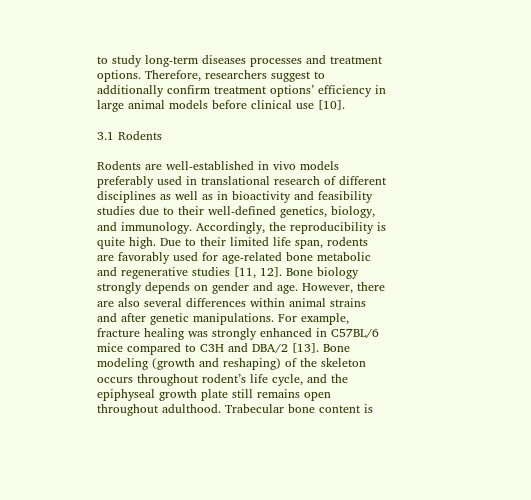to study long-term diseases processes and treatment options. Therefore, researchers suggest to additionally confirm treatment options’ efficiency in large animal models before clinical use [10].

3.1 Rodents

Rodents are well-established in vivo models preferably used in translational research of different disciplines as well as in bioactivity and feasibility studies due to their well-defined genetics, biology, and immunology. Accordingly, the reproducibility is quite high. Due to their limited life span, rodents are favorably used for age-related bone metabolic and regenerative studies [11, 12]. Bone biology strongly depends on gender and age. However, there are also several differences within animal strains and after genetic manipulations. For example, fracture healing was strongly enhanced in C57BL/6 mice compared to C3H and DBA/2 [13]. Bone modeling (growth and reshaping) of the skeleton occurs throughout rodent’s life cycle, and the epiphyseal growth plate still remains open throughout adulthood. Trabecular bone content is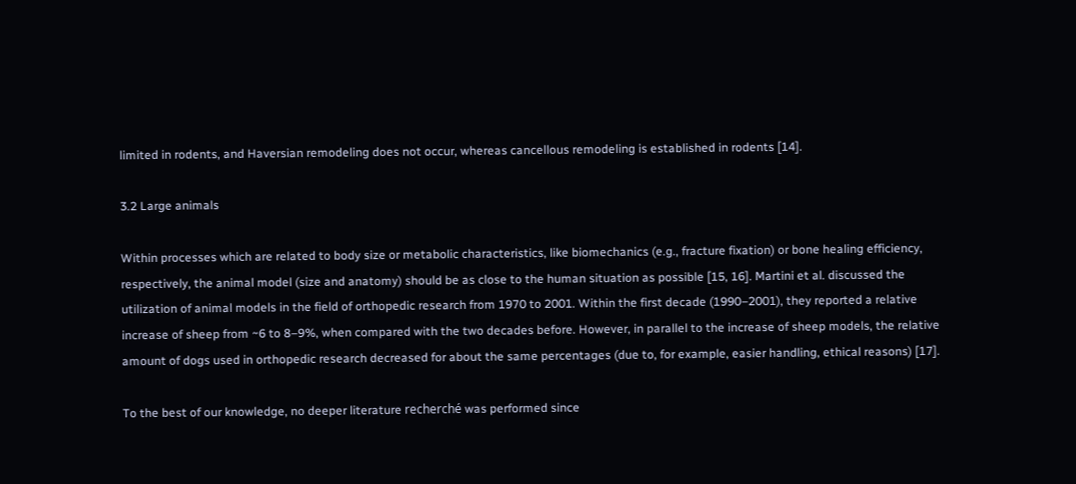limited in rodents, and Haversian remodeling does not occur, whereas cancellous remodeling is established in rodents [14].

3.2 Large animals

Within processes which are related to body size or metabolic characteristics, like biomechanics (e.g., fracture fixation) or bone healing efficiency, respectively, the animal model (size and anatomy) should be as close to the human situation as possible [15, 16]. Martini et al. discussed the utilization of animal models in the field of orthopedic research from 1970 to 2001. Within the first decade (1990–2001), they reported a relative increase of sheep from ~6 to 8–9%, when compared with the two decades before. However, in parallel to the increase of sheep models, the relative amount of dogs used in orthopedic research decreased for about the same percentages (due to, for example, easier handling, ethical reasons) [17].

To the best of our knowledge, no deeper literature recherché was performed since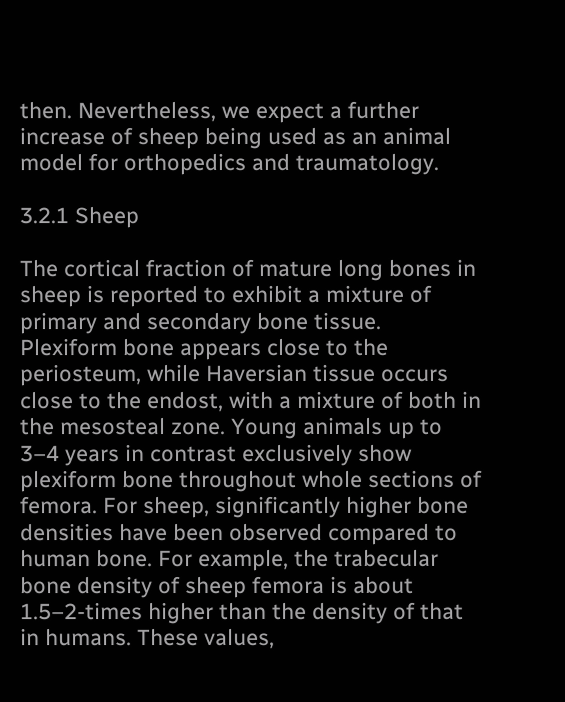then. Nevertheless, we expect a further increase of sheep being used as an animal model for orthopedics and traumatology.

3.2.1 Sheep

The cortical fraction of mature long bones in sheep is reported to exhibit a mixture of primary and secondary bone tissue. Plexiform bone appears close to the periosteum, while Haversian tissue occurs close to the endost, with a mixture of both in the mesosteal zone. Young animals up to 3–4 years in contrast exclusively show plexiform bone throughout whole sections of femora. For sheep, significantly higher bone densities have been observed compared to human bone. For example, the trabecular bone density of sheep femora is about 1.5–2-times higher than the density of that in humans. These values,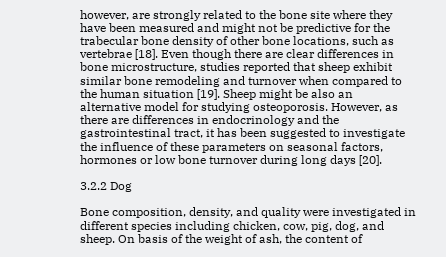however, are strongly related to the bone site where they have been measured and might not be predictive for the trabecular bone density of other bone locations, such as vertebrae [18]. Even though there are clear differences in bone microstructure, studies reported that sheep exhibit similar bone remodeling and turnover when compared to the human situation [19]. Sheep might be also an alternative model for studying osteoporosis. However, as there are differences in endocrinology and the gastrointestinal tract, it has been suggested to investigate the influence of these parameters on seasonal factors, hormones or low bone turnover during long days [20].

3.2.2 Dog

Bone composition, density, and quality were investigated in different species including chicken, cow, pig, dog, and sheep. On basis of the weight of ash, the content of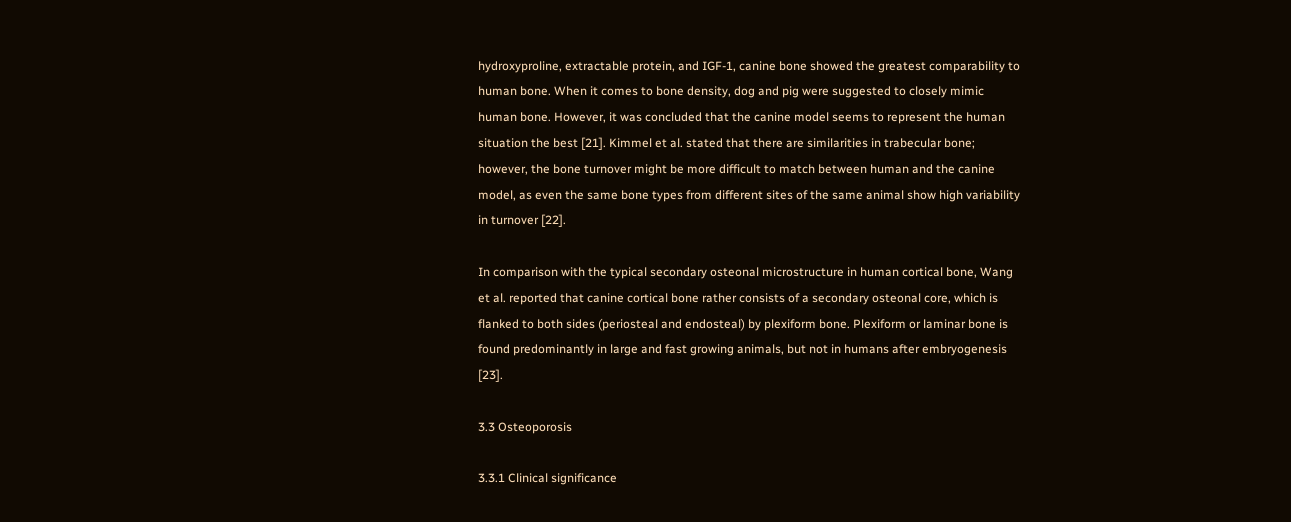hydroxyproline, extractable protein, and IGF-1, canine bone showed the greatest comparability to human bone. When it comes to bone density, dog and pig were suggested to closely mimic human bone. However, it was concluded that the canine model seems to represent the human situation the best [21]. Kimmel et al. stated that there are similarities in trabecular bone; however, the bone turnover might be more difficult to match between human and the canine model, as even the same bone types from different sites of the same animal show high variability in turnover [22].

In comparison with the typical secondary osteonal microstructure in human cortical bone, Wang et al. reported that canine cortical bone rather consists of a secondary osteonal core, which is flanked to both sides (periosteal and endosteal) by plexiform bone. Plexiform or laminar bone is found predominantly in large and fast growing animals, but not in humans after embryogenesis [23].

3.3 Osteoporosis

3.3.1 Clinical significance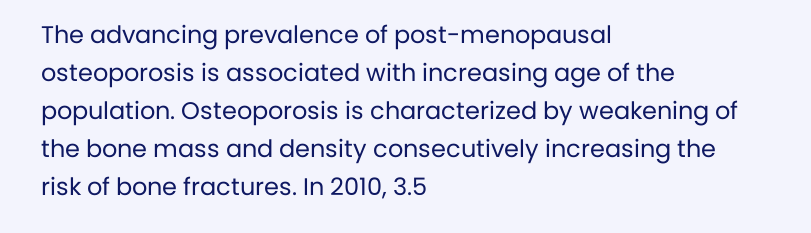The advancing prevalence of post-menopausal osteoporosis is associated with increasing age of the population. Osteoporosis is characterized by weakening of the bone mass and density consecutively increasing the risk of bone fractures. In 2010, 3.5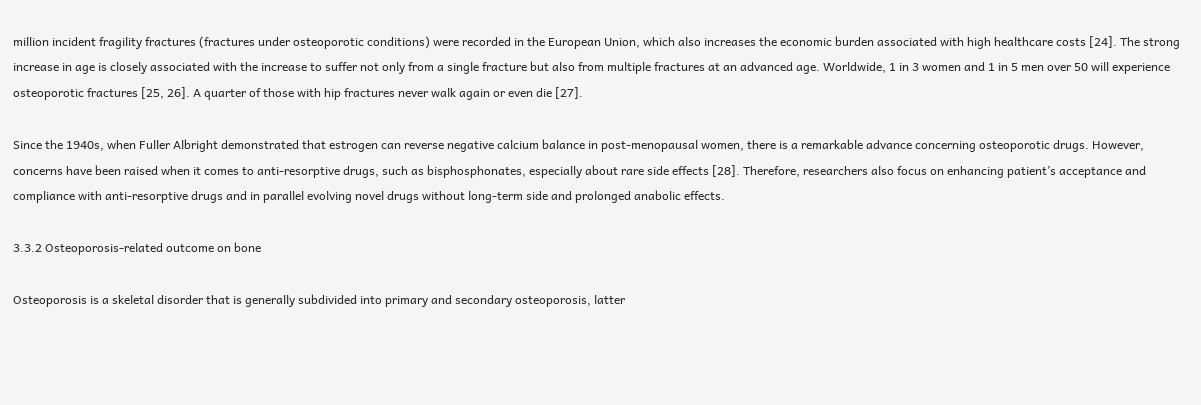million incident fragility fractures (fractures under osteoporotic conditions) were recorded in the European Union, which also increases the economic burden associated with high healthcare costs [24]. The strong increase in age is closely associated with the increase to suffer not only from a single fracture but also from multiple fractures at an advanced age. Worldwide, 1 in 3 women and 1 in 5 men over 50 will experience osteoporotic fractures [25, 26]. A quarter of those with hip fractures never walk again or even die [27].

Since the 1940s, when Fuller Albright demonstrated that estrogen can reverse negative calcium balance in post-menopausal women, there is a remarkable advance concerning osteoporotic drugs. However, concerns have been raised when it comes to anti-resorptive drugs, such as bisphosphonates, especially about rare side effects [28]. Therefore, researchers also focus on enhancing patient’s acceptance and compliance with anti-resorptive drugs and in parallel evolving novel drugs without long-term side and prolonged anabolic effects.

3.3.2 Osteoporosis-related outcome on bone

Osteoporosis is a skeletal disorder that is generally subdivided into primary and secondary osteoporosis, latter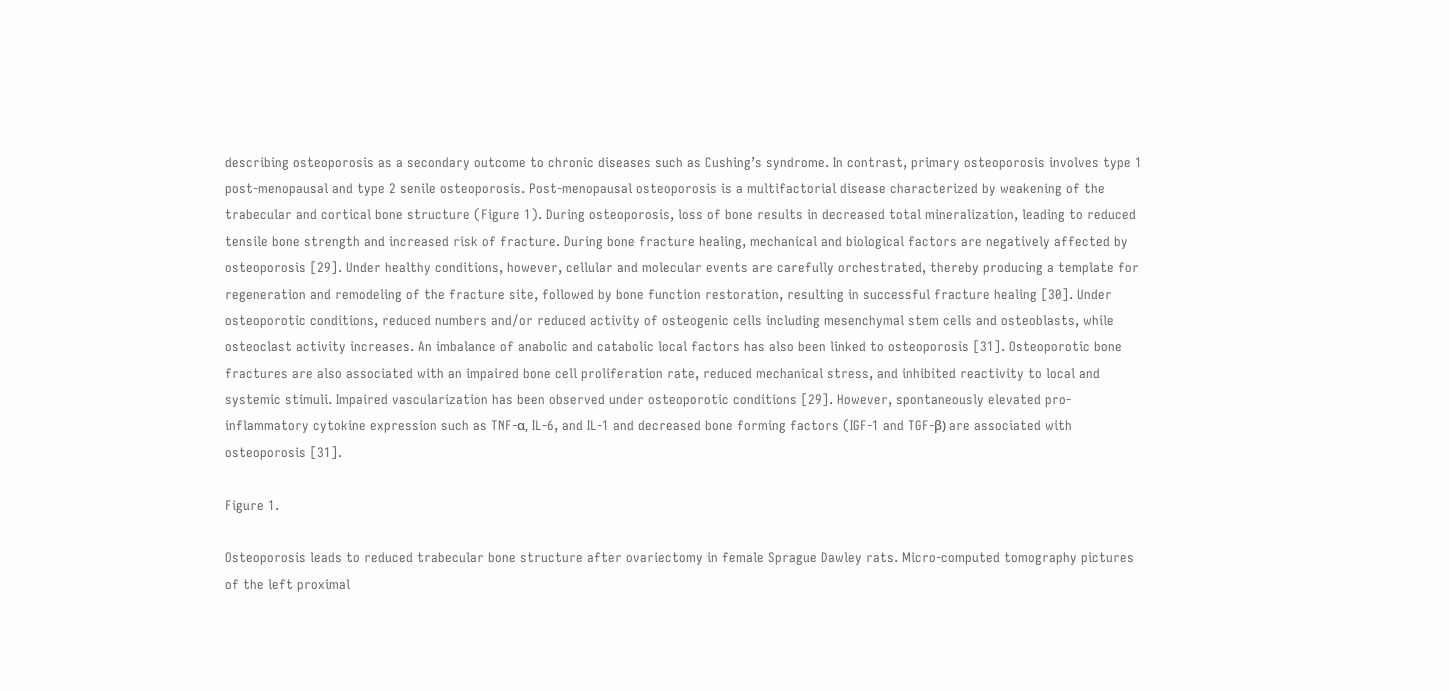describing osteoporosis as a secondary outcome to chronic diseases such as Cushing’s syndrome. In contrast, primary osteoporosis involves type 1 post-menopausal and type 2 senile osteoporosis. Post-menopausal osteoporosis is a multifactorial disease characterized by weakening of the trabecular and cortical bone structure (Figure 1). During osteoporosis, loss of bone results in decreased total mineralization, leading to reduced tensile bone strength and increased risk of fracture. During bone fracture healing, mechanical and biological factors are negatively affected by osteoporosis [29]. Under healthy conditions, however, cellular and molecular events are carefully orchestrated, thereby producing a template for regeneration and remodeling of the fracture site, followed by bone function restoration, resulting in successful fracture healing [30]. Under osteoporotic conditions, reduced numbers and/or reduced activity of osteogenic cells including mesenchymal stem cells and osteoblasts, while osteoclast activity increases. An imbalance of anabolic and catabolic local factors has also been linked to osteoporosis [31]. Osteoporotic bone fractures are also associated with an impaired bone cell proliferation rate, reduced mechanical stress, and inhibited reactivity to local and systemic stimuli. Impaired vascularization has been observed under osteoporotic conditions [29]. However, spontaneously elevated pro-inflammatory cytokine expression such as TNF-α, IL-6, and IL-1 and decreased bone forming factors (IGF-1 and TGF-β) are associated with osteoporosis [31].

Figure 1.

Osteoporosis leads to reduced trabecular bone structure after ovariectomy in female Sprague Dawley rats. Micro-computed tomography pictures of the left proximal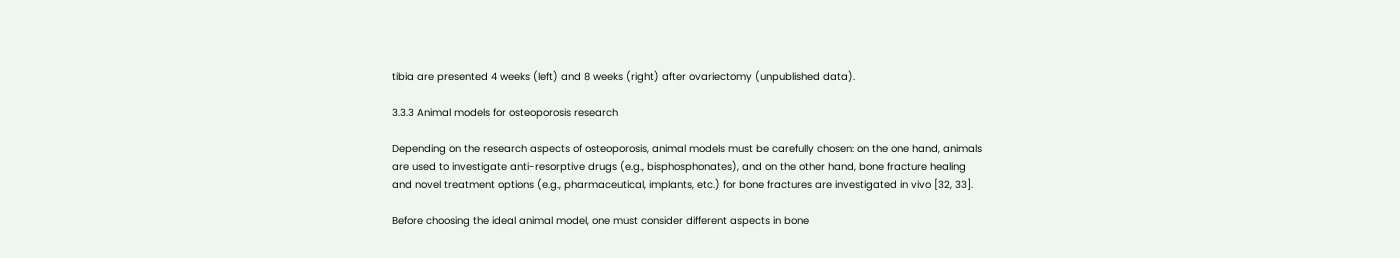tibia are presented 4 weeks (left) and 8 weeks (right) after ovariectomy (unpublished data).

3.3.3 Animal models for osteoporosis research

Depending on the research aspects of osteoporosis, animal models must be carefully chosen: on the one hand, animals are used to investigate anti-resorptive drugs (e.g., bisphosphonates), and on the other hand, bone fracture healing and novel treatment options (e.g., pharmaceutical, implants, etc.) for bone fractures are investigated in vivo [32, 33].

Before choosing the ideal animal model, one must consider different aspects in bone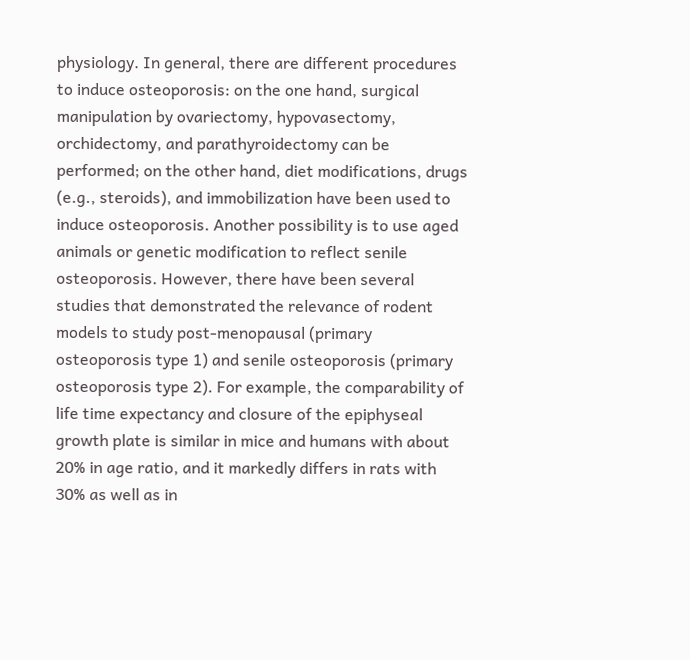physiology. In general, there are different procedures to induce osteoporosis: on the one hand, surgical manipulation by ovariectomy, hypovasectomy, orchidectomy, and parathyroidectomy can be performed; on the other hand, diet modifications, drugs (e.g., steroids), and immobilization have been used to induce osteoporosis. Another possibility is to use aged animals or genetic modification to reflect senile osteoporosis. However, there have been several studies that demonstrated the relevance of rodent models to study post-menopausal (primary osteoporosis type 1) and senile osteoporosis (primary osteoporosis type 2). For example, the comparability of life time expectancy and closure of the epiphyseal growth plate is similar in mice and humans with about 20% in age ratio, and it markedly differs in rats with 30% as well as in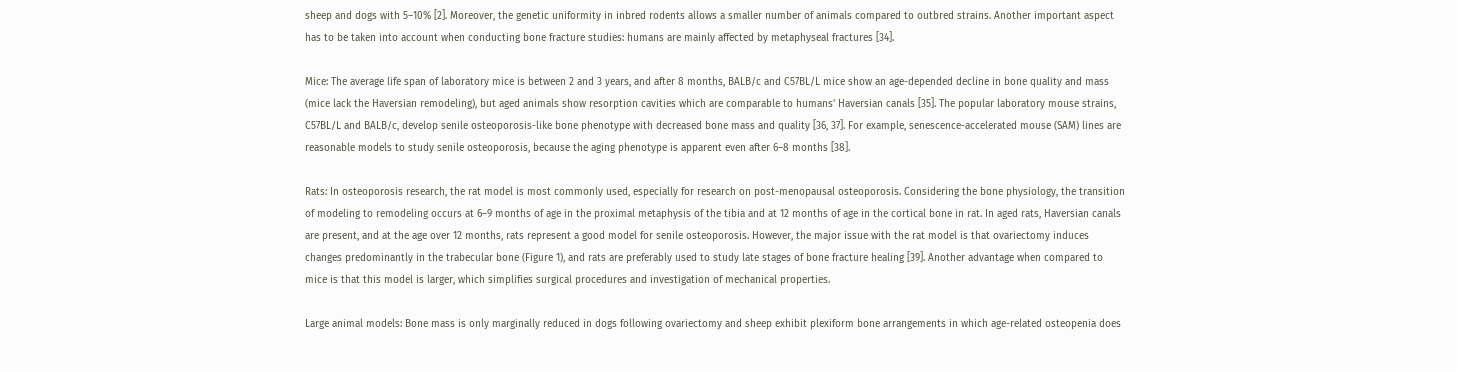sheep and dogs with 5–10% [2]. Moreover, the genetic uniformity in inbred rodents allows a smaller number of animals compared to outbred strains. Another important aspect has to be taken into account when conducting bone fracture studies: humans are mainly affected by metaphyseal fractures [34].

Mice: The average life span of laboratory mice is between 2 and 3 years, and after 8 months, BALB/c and C57BL/L mice show an age-depended decline in bone quality and mass (mice lack the Haversian remodeling), but aged animals show resorption cavities which are comparable to humans’ Haversian canals [35]. The popular laboratory mouse strains, C57BL/L and BALB/c, develop senile osteoporosis-like bone phenotype with decreased bone mass and quality [36, 37]. For example, senescence-accelerated mouse (SAM) lines are reasonable models to study senile osteoporosis, because the aging phenotype is apparent even after 6–8 months [38].

Rats: In osteoporosis research, the rat model is most commonly used, especially for research on post-menopausal osteoporosis. Considering the bone physiology, the transition of modeling to remodeling occurs at 6–9 months of age in the proximal metaphysis of the tibia and at 12 months of age in the cortical bone in rat. In aged rats, Haversian canals are present, and at the age over 12 months, rats represent a good model for senile osteoporosis. However, the major issue with the rat model is that ovariectomy induces changes predominantly in the trabecular bone (Figure 1), and rats are preferably used to study late stages of bone fracture healing [39]. Another advantage when compared to mice is that this model is larger, which simplifies surgical procedures and investigation of mechanical properties.

Large animal models: Bone mass is only marginally reduced in dogs following ovariectomy and sheep exhibit plexiform bone arrangements in which age-related osteopenia does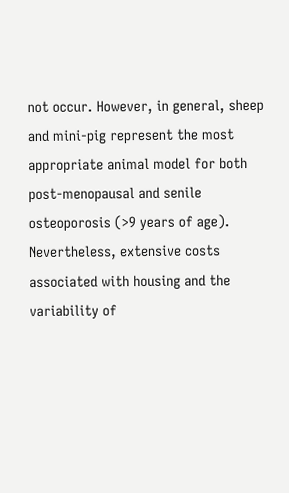not occur. However, in general, sheep and mini-pig represent the most appropriate animal model for both post-menopausal and senile osteoporosis (>9 years of age). Nevertheless, extensive costs associated with housing and the variability of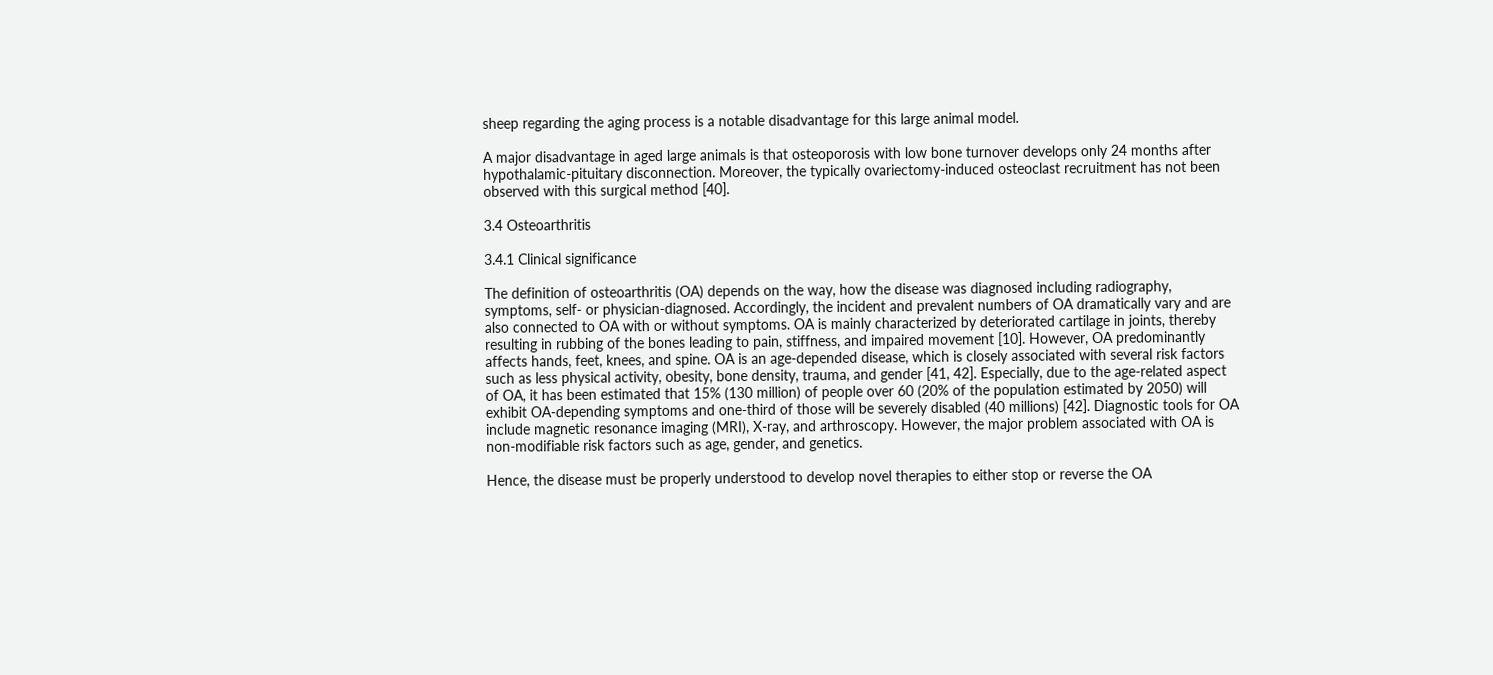sheep regarding the aging process is a notable disadvantage for this large animal model.

A major disadvantage in aged large animals is that osteoporosis with low bone turnover develops only 24 months after hypothalamic-pituitary disconnection. Moreover, the typically ovariectomy-induced osteoclast recruitment has not been observed with this surgical method [40].

3.4 Osteoarthritis

3.4.1 Clinical significance

The definition of osteoarthritis (OA) depends on the way, how the disease was diagnosed including radiography, symptoms, self- or physician-diagnosed. Accordingly, the incident and prevalent numbers of OA dramatically vary and are also connected to OA with or without symptoms. OA is mainly characterized by deteriorated cartilage in joints, thereby resulting in rubbing of the bones leading to pain, stiffness, and impaired movement [10]. However, OA predominantly affects hands, feet, knees, and spine. OA is an age-depended disease, which is closely associated with several risk factors such as less physical activity, obesity, bone density, trauma, and gender [41, 42]. Especially, due to the age-related aspect of OA, it has been estimated that 15% (130 million) of people over 60 (20% of the population estimated by 2050) will exhibit OA-depending symptoms and one-third of those will be severely disabled (40 millions) [42]. Diagnostic tools for OA include magnetic resonance imaging (MRI), X-ray, and arthroscopy. However, the major problem associated with OA is non-modifiable risk factors such as age, gender, and genetics.

Hence, the disease must be properly understood to develop novel therapies to either stop or reverse the OA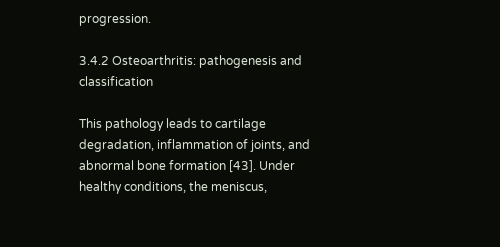progression.

3.4.2 Osteoarthritis: pathogenesis and classification

This pathology leads to cartilage degradation, inflammation of joints, and abnormal bone formation [43]. Under healthy conditions, the meniscus,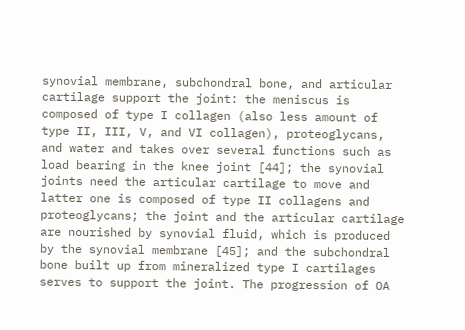synovial membrane, subchondral bone, and articular cartilage support the joint: the meniscus is composed of type I collagen (also less amount of type II, III, V, and VI collagen), proteoglycans, and water and takes over several functions such as load bearing in the knee joint [44]; the synovial joints need the articular cartilage to move and latter one is composed of type II collagens and proteoglycans; the joint and the articular cartilage are nourished by synovial fluid, which is produced by the synovial membrane [45]; and the subchondral bone built up from mineralized type I cartilages serves to support the joint. The progression of OA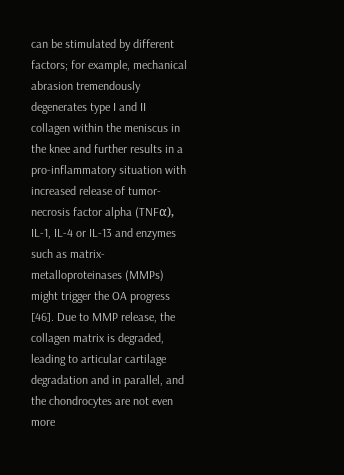can be stimulated by different factors; for example, mechanical abrasion tremendously degenerates type I and II collagen within the meniscus in the knee and further results in a pro-inflammatory situation with increased release of tumor-necrosis factor alpha (TNFα), IL-1, IL-4 or IL-13 and enzymes such as matrix-metalloproteinases (MMPs) might trigger the OA progress [46]. Due to MMP release, the collagen matrix is degraded, leading to articular cartilage degradation and in parallel, and the chondrocytes are not even more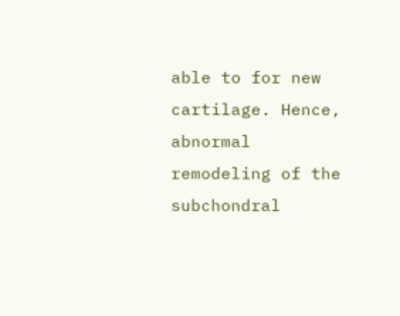able to for new cartilage. Hence, abnormal remodeling of the subchondral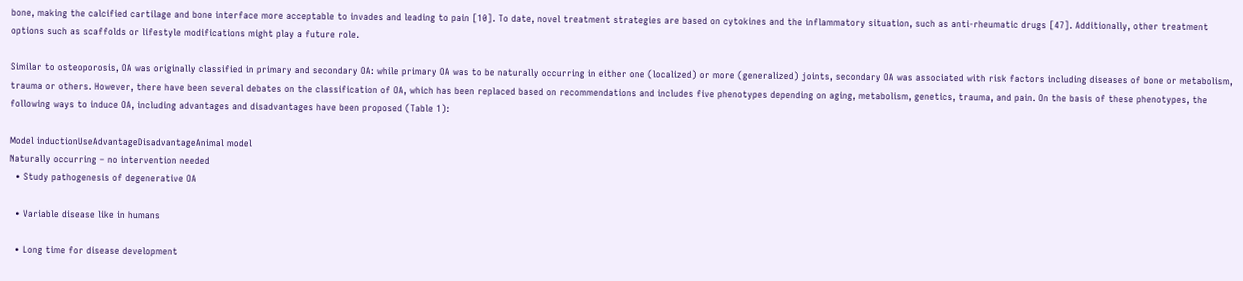bone, making the calcified cartilage and bone interface more acceptable to invades and leading to pain [10]. To date, novel treatment strategies are based on cytokines and the inflammatory situation, such as anti-rheumatic drugs [47]. Additionally, other treatment options such as scaffolds or lifestyle modifications might play a future role.

Similar to osteoporosis, OA was originally classified in primary and secondary OA: while primary OA was to be naturally occurring in either one (localized) or more (generalized) joints, secondary OA was associated with risk factors including diseases of bone or metabolism, trauma or others. However, there have been several debates on the classification of OA, which has been replaced based on recommendations and includes five phenotypes depending on aging, metabolism, genetics, trauma, and pain. On the basis of these phenotypes, the following ways to induce OA, including advantages and disadvantages have been proposed (Table 1):

Model inductionUseAdvantageDisadvantageAnimal model
Naturally occurring – no intervention needed
  • Study pathogenesis of degenerative OA

  • Variable disease like in humans

  • Long time for disease development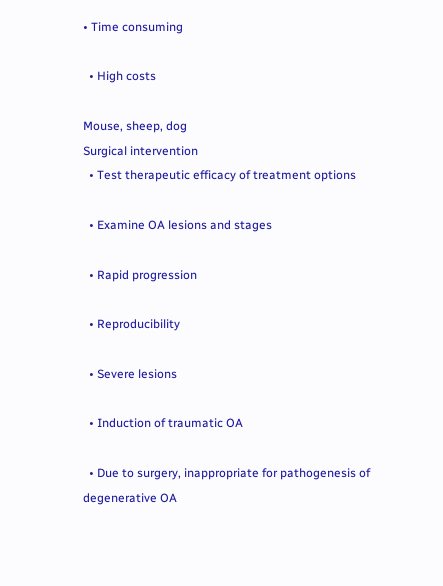• Time consuming

  • High costs

Mouse, sheep, dog
Surgical intervention
  • Test therapeutic efficacy of treatment options

  • Examine OA lesions and stages

  • Rapid progression

  • Reproducibility

  • Severe lesions

  • Induction of traumatic OA

  • Due to surgery, inappropriate for pathogenesis of degenerative OA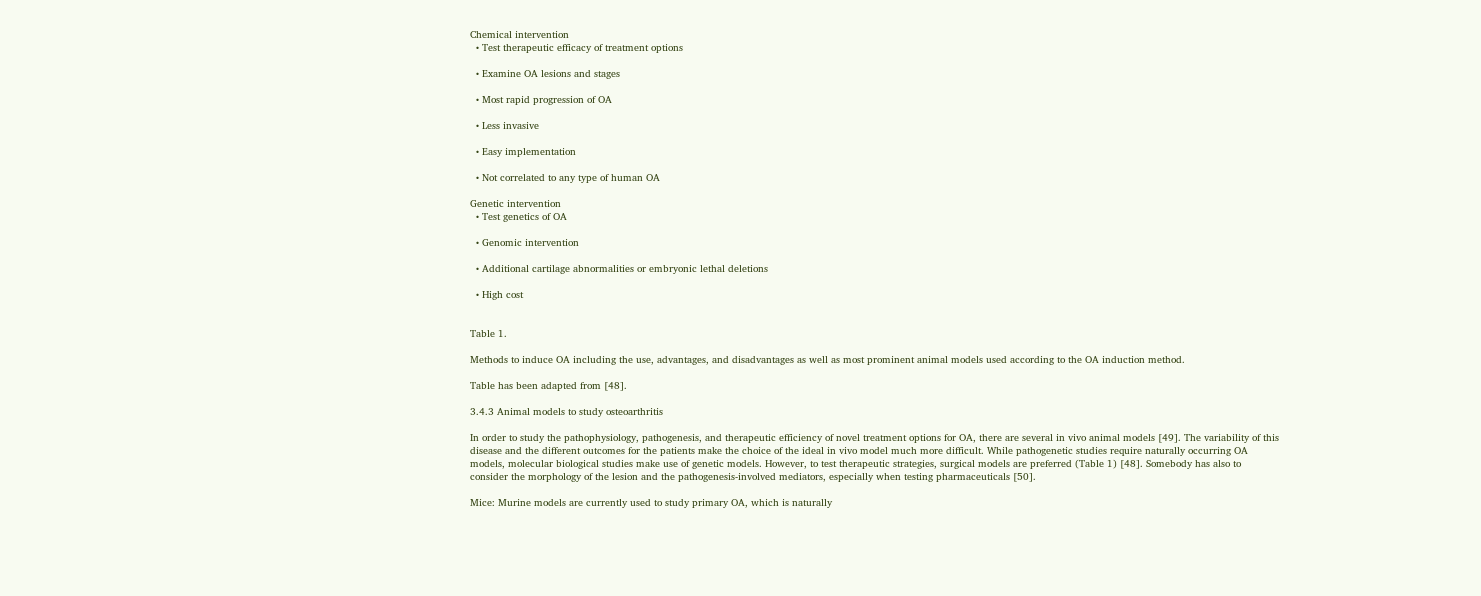Chemical intervention
  • Test therapeutic efficacy of treatment options

  • Examine OA lesions and stages

  • Most rapid progression of OA

  • Less invasive

  • Easy implementation

  • Not correlated to any type of human OA

Genetic intervention
  • Test genetics of OA

  • Genomic intervention

  • Additional cartilage abnormalities or embryonic lethal deletions

  • High cost


Table 1.

Methods to induce OA including the use, advantages, and disadvantages as well as most prominent animal models used according to the OA induction method.

Table has been adapted from [48].

3.4.3 Animal models to study osteoarthritis

In order to study the pathophysiology, pathogenesis, and therapeutic efficiency of novel treatment options for OA, there are several in vivo animal models [49]. The variability of this disease and the different outcomes for the patients make the choice of the ideal in vivo model much more difficult. While pathogenetic studies require naturally occurring OA models, molecular biological studies make use of genetic models. However, to test therapeutic strategies, surgical models are preferred (Table 1) [48]. Somebody has also to consider the morphology of the lesion and the pathogenesis-involved mediators, especially when testing pharmaceuticals [50].

Mice: Murine models are currently used to study primary OA, which is naturally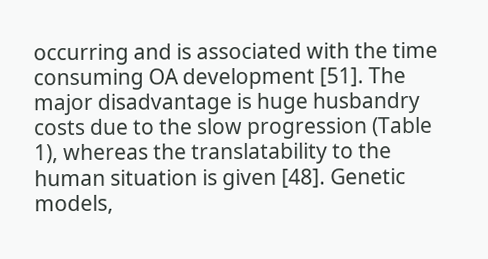occurring and is associated with the time consuming OA development [51]. The major disadvantage is huge husbandry costs due to the slow progression (Table 1), whereas the translatability to the human situation is given [48]. Genetic models,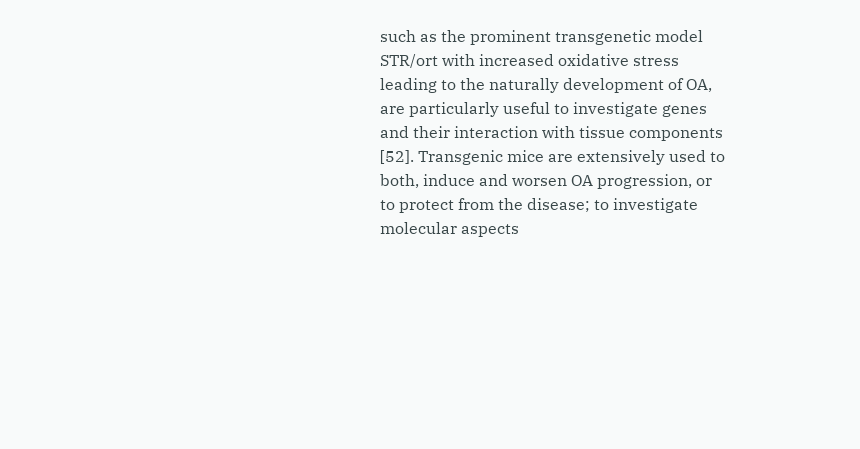such as the prominent transgenetic model STR/ort with increased oxidative stress leading to the naturally development of OA, are particularly useful to investigate genes and their interaction with tissue components [52]. Transgenic mice are extensively used to both, induce and worsen OA progression, or to protect from the disease; to investigate molecular aspects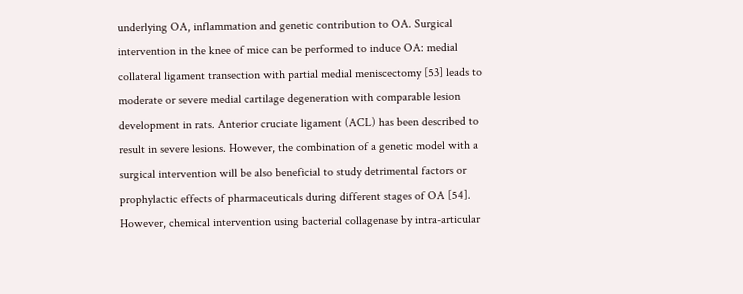underlying OA, inflammation and genetic contribution to OA. Surgical intervention in the knee of mice can be performed to induce OA: medial collateral ligament transection with partial medial meniscectomy [53] leads to moderate or severe medial cartilage degeneration with comparable lesion development in rats. Anterior cruciate ligament (ACL) has been described to result in severe lesions. However, the combination of a genetic model with a surgical intervention will be also beneficial to study detrimental factors or prophylactic effects of pharmaceuticals during different stages of OA [54]. However, chemical intervention using bacterial collagenase by intra-articular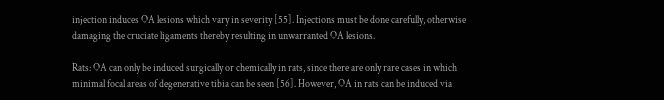injection induces OA lesions which vary in severity [55]. Injections must be done carefully, otherwise damaging the cruciate ligaments thereby resulting in unwarranted OA lesions.

Rats: OA can only be induced surgically or chemically in rats, since there are only rare cases in which minimal focal areas of degenerative tibia can be seen [56]. However, OA in rats can be induced via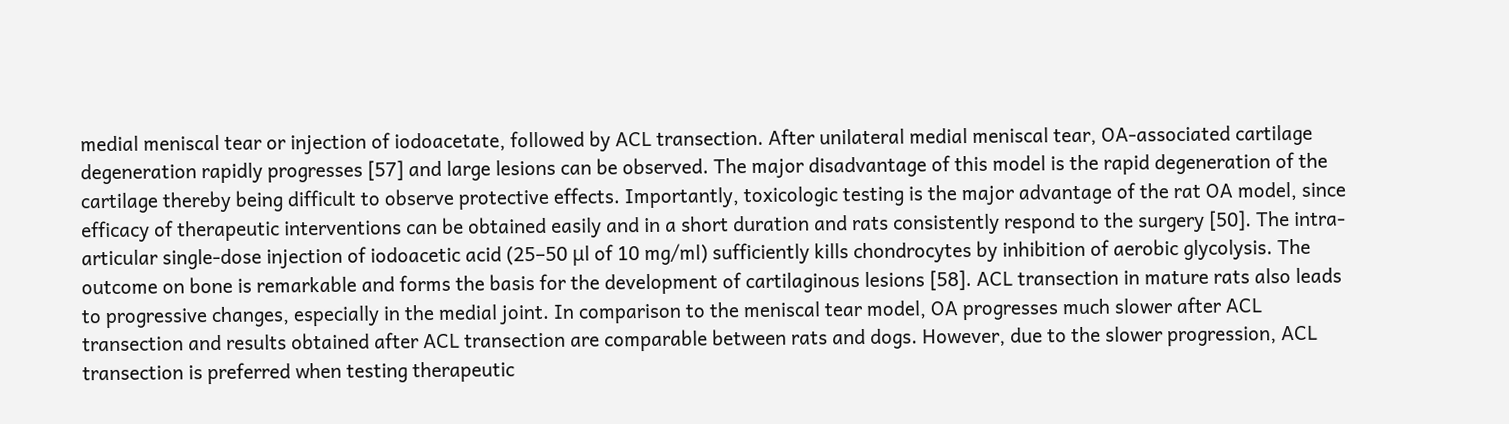medial meniscal tear or injection of iodoacetate, followed by ACL transection. After unilateral medial meniscal tear, OA-associated cartilage degeneration rapidly progresses [57] and large lesions can be observed. The major disadvantage of this model is the rapid degeneration of the cartilage thereby being difficult to observe protective effects. Importantly, toxicologic testing is the major advantage of the rat OA model, since efficacy of therapeutic interventions can be obtained easily and in a short duration and rats consistently respond to the surgery [50]. The intra-articular single-dose injection of iodoacetic acid (25–50 μl of 10 mg/ml) sufficiently kills chondrocytes by inhibition of aerobic glycolysis. The outcome on bone is remarkable and forms the basis for the development of cartilaginous lesions [58]. ACL transection in mature rats also leads to progressive changes, especially in the medial joint. In comparison to the meniscal tear model, OA progresses much slower after ACL transection and results obtained after ACL transection are comparable between rats and dogs. However, due to the slower progression, ACL transection is preferred when testing therapeutic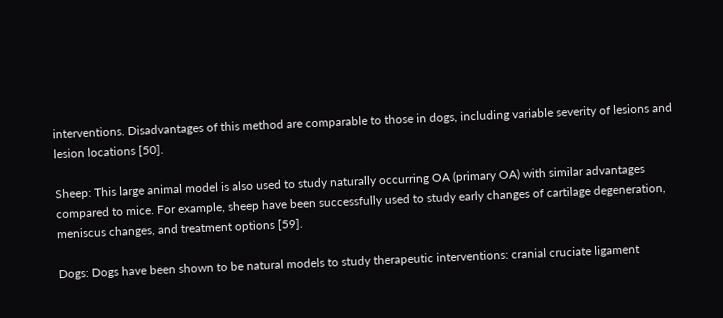interventions. Disadvantages of this method are comparable to those in dogs, including variable severity of lesions and lesion locations [50].

Sheep: This large animal model is also used to study naturally occurring OA (primary OA) with similar advantages compared to mice. For example, sheep have been successfully used to study early changes of cartilage degeneration, meniscus changes, and treatment options [59].

Dogs: Dogs have been shown to be natural models to study therapeutic interventions: cranial cruciate ligament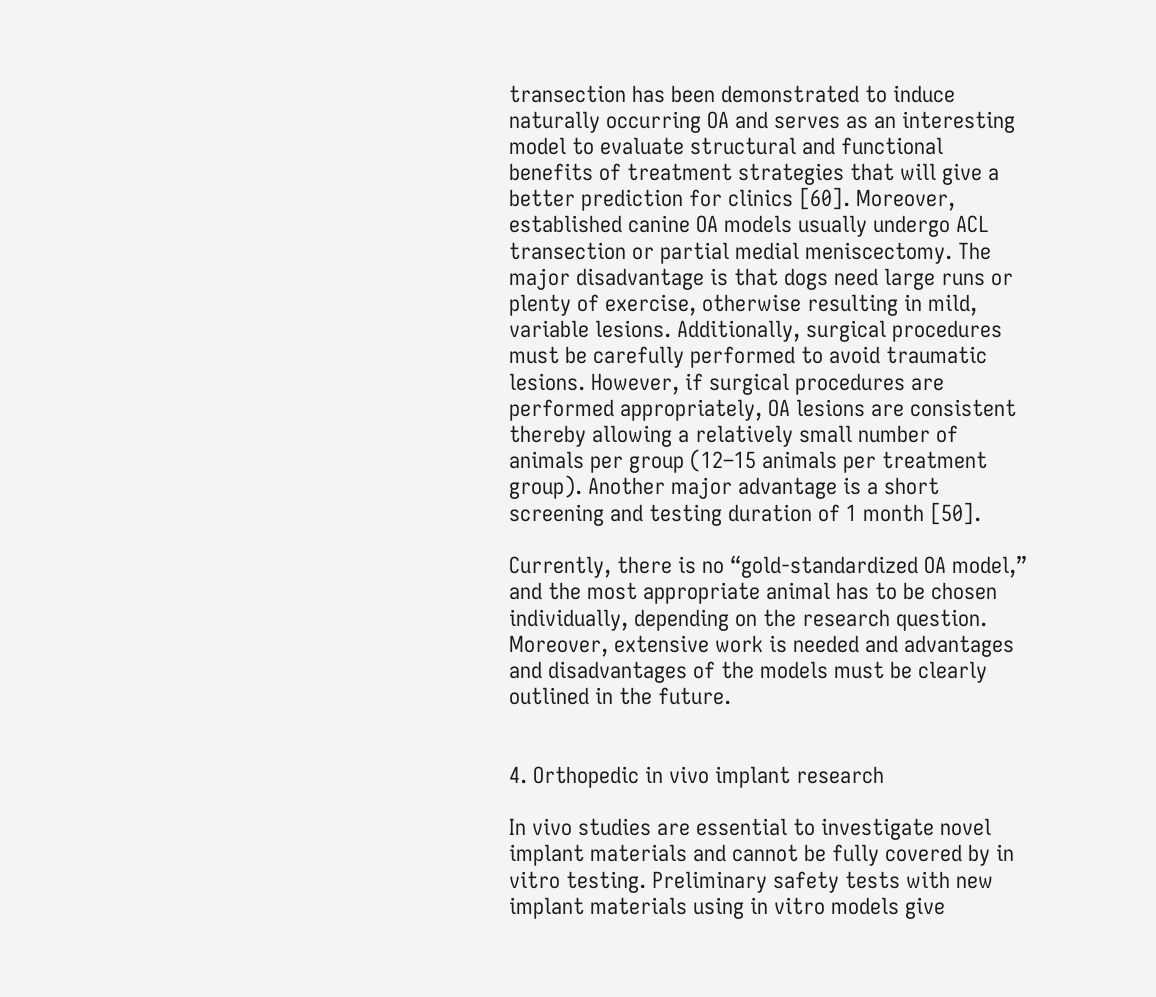transection has been demonstrated to induce naturally occurring OA and serves as an interesting model to evaluate structural and functional benefits of treatment strategies that will give a better prediction for clinics [60]. Moreover, established canine OA models usually undergo ACL transection or partial medial meniscectomy. The major disadvantage is that dogs need large runs or plenty of exercise, otherwise resulting in mild, variable lesions. Additionally, surgical procedures must be carefully performed to avoid traumatic lesions. However, if surgical procedures are performed appropriately, OA lesions are consistent thereby allowing a relatively small number of animals per group (12–15 animals per treatment group). Another major advantage is a short screening and testing duration of 1 month [50].

Currently, there is no “gold-standardized OA model,” and the most appropriate animal has to be chosen individually, depending on the research question. Moreover, extensive work is needed and advantages and disadvantages of the models must be clearly outlined in the future.


4. Orthopedic in vivo implant research

In vivo studies are essential to investigate novel implant materials and cannot be fully covered by in vitro testing. Preliminary safety tests with new implant materials using in vitro models give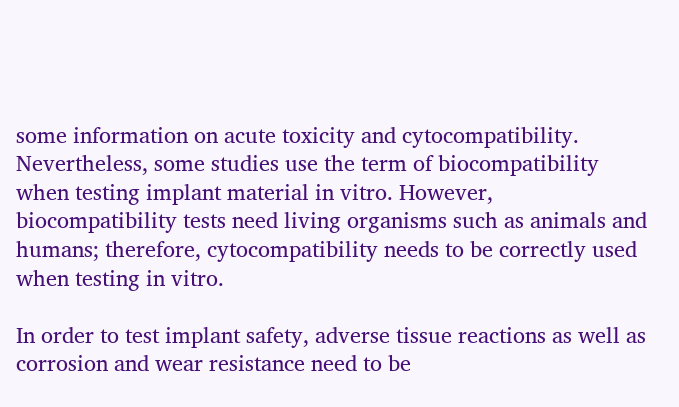some information on acute toxicity and cytocompatibility. Nevertheless, some studies use the term of biocompatibility when testing implant material in vitro. However, biocompatibility tests need living organisms such as animals and humans; therefore, cytocompatibility needs to be correctly used when testing in vitro.

In order to test implant safety, adverse tissue reactions as well as corrosion and wear resistance need to be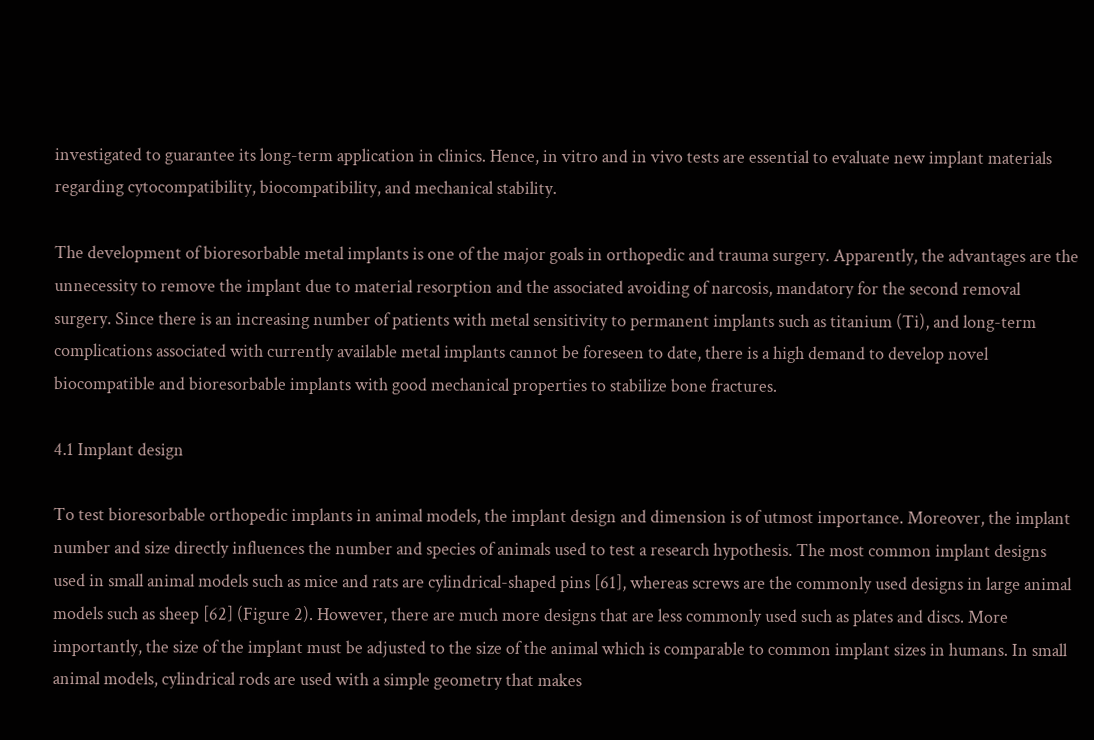investigated to guarantee its long-term application in clinics. Hence, in vitro and in vivo tests are essential to evaluate new implant materials regarding cytocompatibility, biocompatibility, and mechanical stability.

The development of bioresorbable metal implants is one of the major goals in orthopedic and trauma surgery. Apparently, the advantages are the unnecessity to remove the implant due to material resorption and the associated avoiding of narcosis, mandatory for the second removal surgery. Since there is an increasing number of patients with metal sensitivity to permanent implants such as titanium (Ti), and long-term complications associated with currently available metal implants cannot be foreseen to date, there is a high demand to develop novel biocompatible and bioresorbable implants with good mechanical properties to stabilize bone fractures.

4.1 Implant design

To test bioresorbable orthopedic implants in animal models, the implant design and dimension is of utmost importance. Moreover, the implant number and size directly influences the number and species of animals used to test a research hypothesis. The most common implant designs used in small animal models such as mice and rats are cylindrical-shaped pins [61], whereas screws are the commonly used designs in large animal models such as sheep [62] (Figure 2). However, there are much more designs that are less commonly used such as plates and discs. More importantly, the size of the implant must be adjusted to the size of the animal which is comparable to common implant sizes in humans. In small animal models, cylindrical rods are used with a simple geometry that makes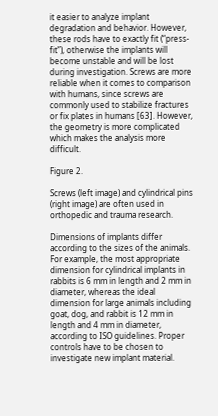it easier to analyze implant degradation and behavior. However, these rods have to exactly fit (“press-fit”), otherwise the implants will become unstable and will be lost during investigation. Screws are more reliable when it comes to comparison with humans, since screws are commonly used to stabilize fractures or fix plates in humans [63]. However, the geometry is more complicated which makes the analysis more difficult.

Figure 2.

Screws (left image) and cylindrical pins (right image) are often used in orthopedic and trauma research.

Dimensions of implants differ according to the sizes of the animals. For example, the most appropriate dimension for cylindrical implants in rabbits is 6 mm in length and 2 mm in diameter, whereas the ideal dimension for large animals including goat, dog, and rabbit is 12 mm in length and 4 mm in diameter, according to ISO guidelines. Proper controls have to be chosen to investigate new implant material.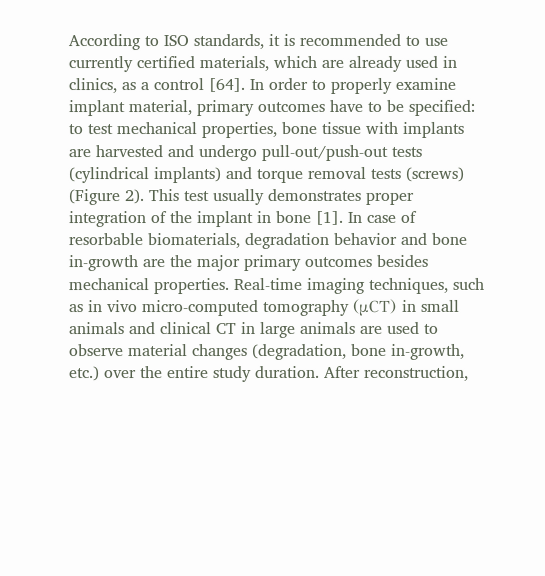According to ISO standards, it is recommended to use currently certified materials, which are already used in clinics, as a control [64]. In order to properly examine implant material, primary outcomes have to be specified: to test mechanical properties, bone tissue with implants are harvested and undergo pull-out/push-out tests (cylindrical implants) and torque removal tests (screws) (Figure 2). This test usually demonstrates proper integration of the implant in bone [1]. In case of resorbable biomaterials, degradation behavior and bone in-growth are the major primary outcomes besides mechanical properties. Real-time imaging techniques, such as in vivo micro-computed tomography (μCT) in small animals and clinical CT in large animals are used to observe material changes (degradation, bone in-growth, etc.) over the entire study duration. After reconstruction,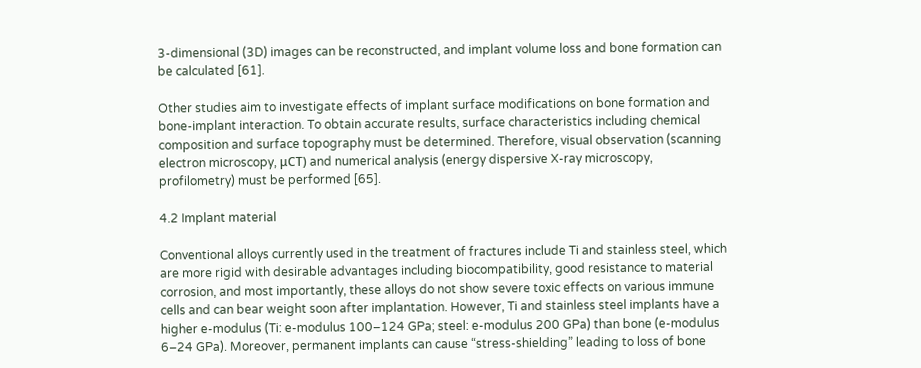3-dimensional (3D) images can be reconstructed, and implant volume loss and bone formation can be calculated [61].

Other studies aim to investigate effects of implant surface modifications on bone formation and bone-implant interaction. To obtain accurate results, surface characteristics including chemical composition and surface topography must be determined. Therefore, visual observation (scanning electron microscopy, μCT) and numerical analysis (energy dispersive X-ray microscopy, profilometry) must be performed [65].

4.2 Implant material

Conventional alloys currently used in the treatment of fractures include Ti and stainless steel, which are more rigid with desirable advantages including biocompatibility, good resistance to material corrosion, and most importantly, these alloys do not show severe toxic effects on various immune cells and can bear weight soon after implantation. However, Ti and stainless steel implants have a higher e-modulus (Ti: e-modulus 100–124 GPa; steel: e-modulus 200 GPa) than bone (e-modulus 6–24 GPa). Moreover, permanent implants can cause “stress-shielding” leading to loss of bone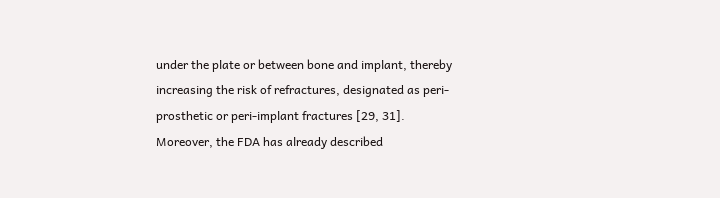under the plate or between bone and implant, thereby increasing the risk of refractures, designated as peri-prosthetic or peri-implant fractures [29, 31]. Moreover, the FDA has already described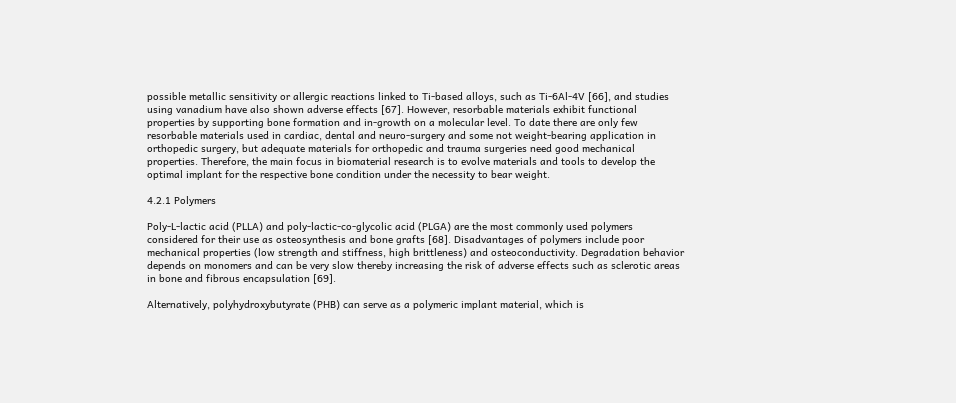possible metallic sensitivity or allergic reactions linked to Ti-based alloys, such as Ti-6Al-4V [66], and studies using vanadium have also shown adverse effects [67]. However, resorbable materials exhibit functional properties by supporting bone formation and in-growth on a molecular level. To date there are only few resorbable materials used in cardiac, dental and neuro-surgery and some not weight-bearing application in orthopedic surgery, but adequate materials for orthopedic and trauma surgeries need good mechanical properties. Therefore, the main focus in biomaterial research is to evolve materials and tools to develop the optimal implant for the respective bone condition under the necessity to bear weight.

4.2.1 Polymers

Poly-L-lactic acid (PLLA) and poly-lactic-co-glycolic acid (PLGA) are the most commonly used polymers considered for their use as osteosynthesis and bone grafts [68]. Disadvantages of polymers include poor mechanical properties (low strength and stiffness, high brittleness) and osteoconductivity. Degradation behavior depends on monomers and can be very slow thereby increasing the risk of adverse effects such as sclerotic areas in bone and fibrous encapsulation [69].

Alternatively, polyhydroxybutyrate (PHB) can serve as a polymeric implant material, which is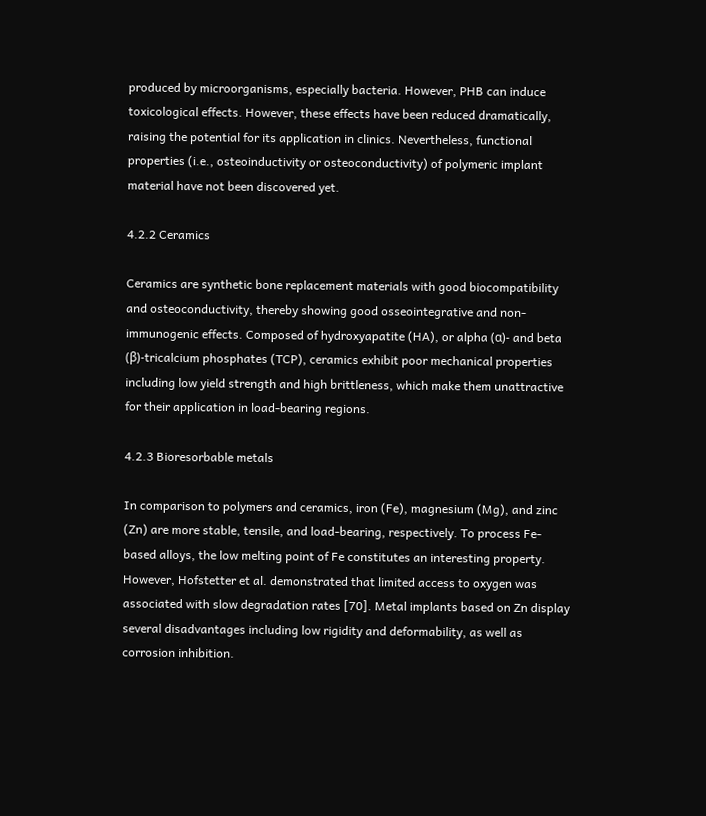produced by microorganisms, especially bacteria. However, PHB can induce toxicological effects. However, these effects have been reduced dramatically, raising the potential for its application in clinics. Nevertheless, functional properties (i.e., osteoinductivity or osteoconductivity) of polymeric implant material have not been discovered yet.

4.2.2 Ceramics

Ceramics are synthetic bone replacement materials with good biocompatibility and osteoconductivity, thereby showing good osseointegrative and non-immunogenic effects. Composed of hydroxyapatite (HA), or alpha (α)- and beta (β)-tricalcium phosphates (TCP), ceramics exhibit poor mechanical properties including low yield strength and high brittleness, which make them unattractive for their application in load-bearing regions.

4.2.3 Bioresorbable metals

In comparison to polymers and ceramics, iron (Fe), magnesium (Mg), and zinc (Zn) are more stable, tensile, and load-bearing, respectively. To process Fe-based alloys, the low melting point of Fe constitutes an interesting property. However, Hofstetter et al. demonstrated that limited access to oxygen was associated with slow degradation rates [70]. Metal implants based on Zn display several disadvantages including low rigidity and deformability, as well as corrosion inhibition.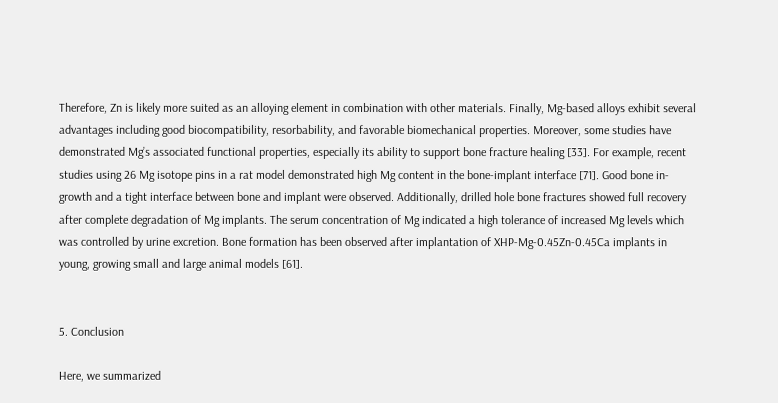Therefore, Zn is likely more suited as an alloying element in combination with other materials. Finally, Mg-based alloys exhibit several advantages including good biocompatibility, resorbability, and favorable biomechanical properties. Moreover, some studies have demonstrated Mg’s associated functional properties, especially its ability to support bone fracture healing [33]. For example, recent studies using 26 Mg isotope pins in a rat model demonstrated high Mg content in the bone-implant interface [71]. Good bone in-growth and a tight interface between bone and implant were observed. Additionally, drilled hole bone fractures showed full recovery after complete degradation of Mg implants. The serum concentration of Mg indicated a high tolerance of increased Mg levels which was controlled by urine excretion. Bone formation has been observed after implantation of XHP-Mg-0.45Zn-0.45Ca implants in young, growing small and large animal models [61].


5. Conclusion

Here, we summarized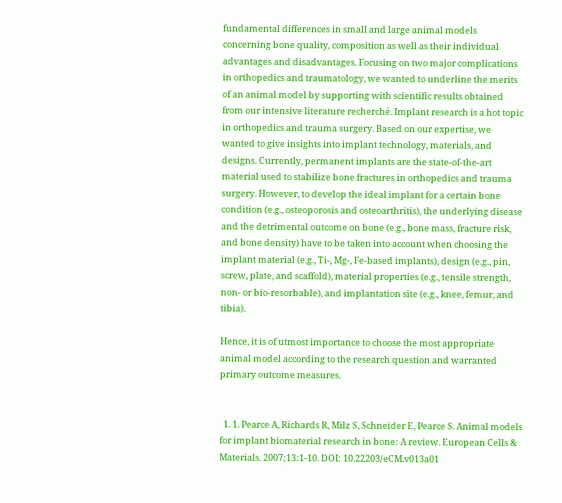fundamental differences in small and large animal models concerning bone quality, composition as well as their individual advantages and disadvantages. Focusing on two major complications in orthopedics and traumatology, we wanted to underline the merits of an animal model by supporting with scientific results obtained from our intensive literature recherché. Implant research is a hot topic in orthopedics and trauma surgery. Based on our expertise, we wanted to give insights into implant technology, materials, and designs. Currently, permanent implants are the state-of-the-art material used to stabilize bone fractures in orthopedics and trauma surgery. However, to develop the ideal implant for a certain bone condition (e.g., osteoporosis and osteoarthritis), the underlying disease and the detrimental outcome on bone (e.g., bone mass, fracture risk, and bone density) have to be taken into account when choosing the implant material (e.g., Ti-, Mg-, Fe-based implants), design (e.g., pin, screw, plate, and scaffold), material properties (e.g., tensile strength, non- or bio-resorbable), and implantation site (e.g., knee, femur, and tibia).

Hence, it is of utmost importance to choose the most appropriate animal model according to the research question and warranted primary outcome measures.


  1. 1. Pearce A, Richards R, Milz S, Schneider E, Pearce S. Animal models for implant biomaterial research in bone: A review. European Cells & Materials. 2007;13:1-10. DOI: 10.22203/eCM.v013a01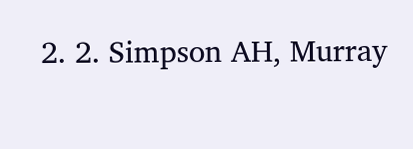2. 2. Simpson AH, Murray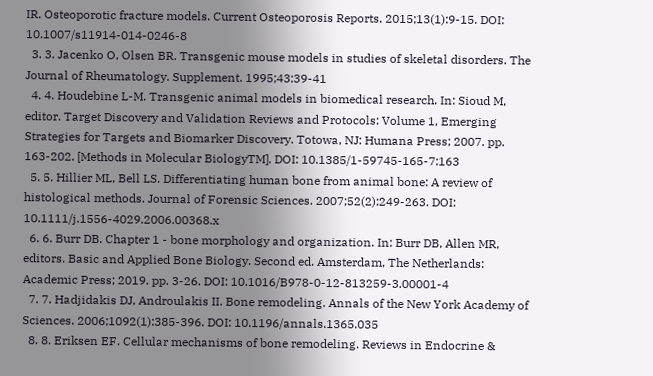IR. Osteoporotic fracture models. Current Osteoporosis Reports. 2015;13(1):9-15. DOI: 10.1007/s11914-014-0246-8
  3. 3. Jacenko O, Olsen BR. Transgenic mouse models in studies of skeletal disorders. The Journal of Rheumatology. Supplement. 1995;43:39-41
  4. 4. Houdebine L-M. Transgenic animal models in biomedical research. In: Sioud M, editor. Target Discovery and Validation Reviews and Protocols: Volume 1, Emerging Strategies for Targets and Biomarker Discovery. Totowa, NJ: Humana Press; 2007. pp. 163-202. [Methods in Molecular BiologyTM]. DOI: 10.1385/1-59745-165-7:163
  5. 5. Hillier ML, Bell LS. Differentiating human bone from animal bone: A review of histological methods. Journal of Forensic Sciences. 2007;52(2):249-263. DOI: 10.1111/j.1556-4029.2006.00368.x
  6. 6. Burr DB. Chapter 1 - bone morphology and organization. In: Burr DB, Allen MR, editors. Basic and Applied Bone Biology. Second ed. Amsterdam, The Netherlands: Academic Press; 2019. pp. 3-26. DOI: 10.1016/B978-0-12-813259-3.00001-4
  7. 7. Hadjidakis DJ, Androulakis II. Bone remodeling. Annals of the New York Academy of Sciences. 2006;1092(1):385-396. DOI: 10.1196/annals.1365.035
  8. 8. Eriksen EF. Cellular mechanisms of bone remodeling. Reviews in Endocrine &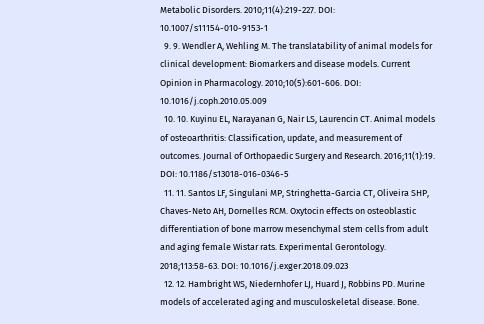Metabolic Disorders. 2010;11(4):219-227. DOI: 10.1007/s11154-010-9153-1
  9. 9. Wendler A, Wehling M. The translatability of animal models for clinical development: Biomarkers and disease models. Current Opinion in Pharmacology. 2010;10(5):601-606. DOI: 10.1016/j.coph.2010.05.009
  10. 10. Kuyinu EL, Narayanan G, Nair LS, Laurencin CT. Animal models of osteoarthritis: Classification, update, and measurement of outcomes. Journal of Orthopaedic Surgery and Research. 2016;11(1):19. DOI: 10.1186/s13018-016-0346-5
  11. 11. Santos LF, Singulani MP, Stringhetta-Garcia CT, Oliveira SHP, Chaves-Neto AH, Dornelles RCM. Oxytocin effects on osteoblastic differentiation of bone marrow mesenchymal stem cells from adult and aging female Wistar rats. Experimental Gerontology. 2018;113:58-63. DOI: 10.1016/j.exger.2018.09.023
  12. 12. Hambright WS, Niedernhofer LJ, Huard J, Robbins PD. Murine models of accelerated aging and musculoskeletal disease. Bone.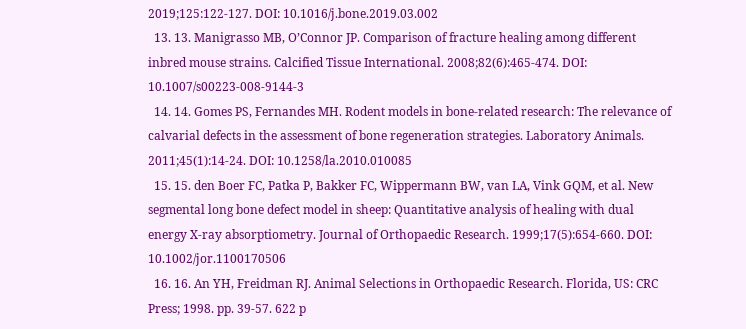2019;125:122-127. DOI: 10.1016/j.bone.2019.03.002
  13. 13. Manigrasso MB, O’Connor JP. Comparison of fracture healing among different inbred mouse strains. Calcified Tissue International. 2008;82(6):465-474. DOI: 10.1007/s00223-008-9144-3
  14. 14. Gomes PS, Fernandes MH. Rodent models in bone-related research: The relevance of calvarial defects in the assessment of bone regeneration strategies. Laboratory Animals. 2011;45(1):14-24. DOI: 10.1258/la.2010.010085
  15. 15. den Boer FC, Patka P, Bakker FC, Wippermann BW, van LA, Vink GQM, et al. New segmental long bone defect model in sheep: Quantitative analysis of healing with dual energy X-ray absorptiometry. Journal of Orthopaedic Research. 1999;17(5):654-660. DOI: 10.1002/jor.1100170506
  16. 16. An YH, Freidman RJ. Animal Selections in Orthopaedic Research. Florida, US: CRC Press; 1998. pp. 39-57. 622 p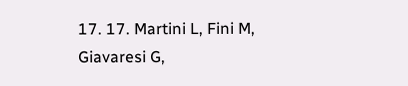17. 17. Martini L, Fini M, Giavaresi G,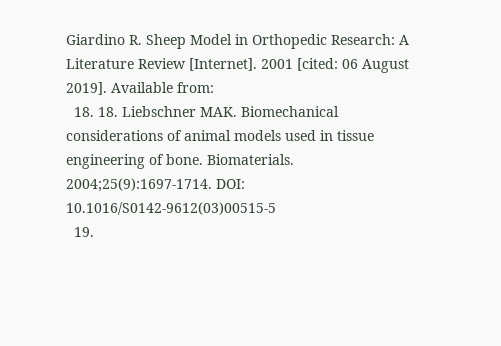Giardino R. Sheep Model in Orthopedic Research: A Literature Review [Internet]. 2001 [cited: 06 August 2019]. Available from:
  18. 18. Liebschner MAK. Biomechanical considerations of animal models used in tissue engineering of bone. Biomaterials. 2004;25(9):1697-1714. DOI: 10.1016/S0142-9612(03)00515-5
  19.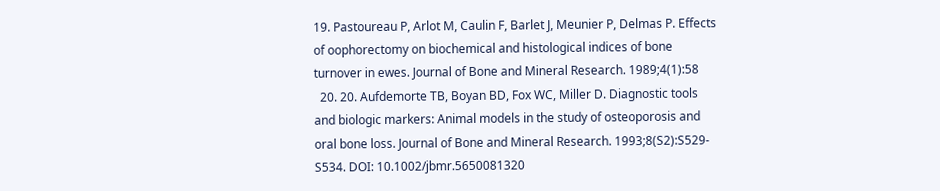19. Pastoureau P, Arlot M, Caulin F, Barlet J, Meunier P, Delmas P. Effects of oophorectomy on biochemical and histological indices of bone turnover in ewes. Journal of Bone and Mineral Research. 1989;4(1):58
  20. 20. Aufdemorte TB, Boyan BD, Fox WC, Miller D. Diagnostic tools and biologic markers: Animal models in the study of osteoporosis and oral bone loss. Journal of Bone and Mineral Research. 1993;8(S2):S529-S534. DOI: 10.1002/jbmr.5650081320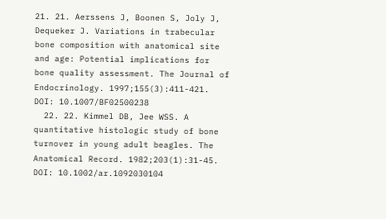21. 21. Aerssens J, Boonen S, Joly J, Dequeker J. Variations in trabecular bone composition with anatomical site and age: Potential implications for bone quality assessment. The Journal of Endocrinology. 1997;155(3):411-421. DOI: 10.1007/BF02500238
  22. 22. Kimmel DB, Jee WSS. A quantitative histologic study of bone turnover in young adult beagles. The Anatomical Record. 1982;203(1):31-45. DOI: 10.1002/ar.1092030104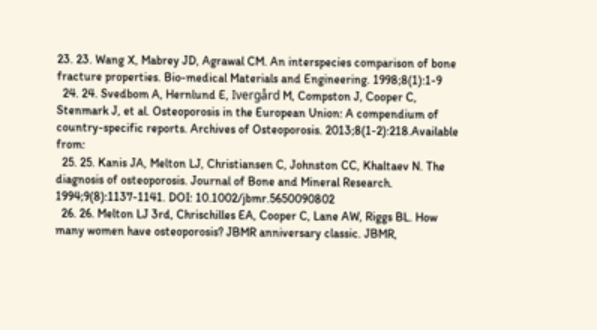23. 23. Wang X, Mabrey JD, Agrawal CM. An interspecies comparison of bone fracture properties. Bio-medical Materials and Engineering. 1998;8(1):1-9
  24. 24. Svedbom A, Hernlund E, Ivergård M, Compston J, Cooper C, Stenmark J, et al. Osteoporosis in the European Union: A compendium of country-specific reports. Archives of Osteoporosis. 2013;8(1-2):218.Available from:
  25. 25. Kanis JA, Melton LJ, Christiansen C, Johnston CC, Khaltaev N. The diagnosis of osteoporosis. Journal of Bone and Mineral Research. 1994;9(8):1137-1141. DOI: 10.1002/jbmr.5650090802
  26. 26. Melton LJ 3rd, Chrischilles EA, Cooper C, Lane AW, Riggs BL. How many women have osteoporosis? JBMR anniversary classic. JBMR,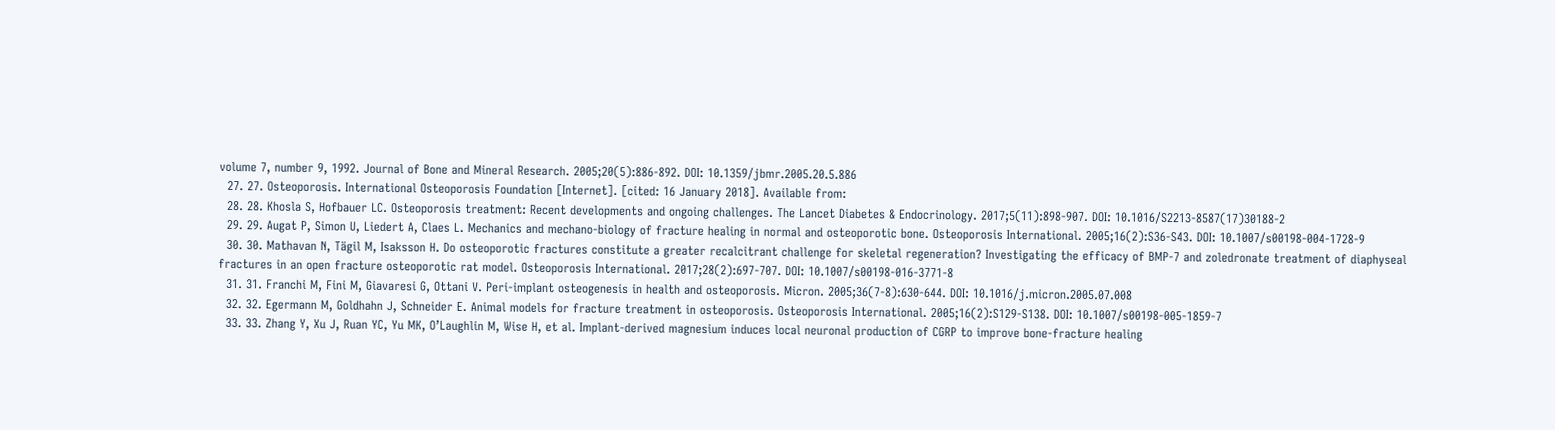volume 7, number 9, 1992. Journal of Bone and Mineral Research. 2005;20(5):886-892. DOI: 10.1359/jbmr.2005.20.5.886
  27. 27. Osteoporosis. International Osteoporosis Foundation [Internet]. [cited: 16 January 2018]. Available from:
  28. 28. Khosla S, Hofbauer LC. Osteoporosis treatment: Recent developments and ongoing challenges. The Lancet Diabetes & Endocrinology. 2017;5(11):898-907. DOI: 10.1016/S2213-8587(17)30188-2
  29. 29. Augat P, Simon U, Liedert A, Claes L. Mechanics and mechano-biology of fracture healing in normal and osteoporotic bone. Osteoporosis International. 2005;16(2):S36-S43. DOI: 10.1007/s00198-004-1728-9
  30. 30. Mathavan N, Tägil M, Isaksson H. Do osteoporotic fractures constitute a greater recalcitrant challenge for skeletal regeneration? Investigating the efficacy of BMP-7 and zoledronate treatment of diaphyseal fractures in an open fracture osteoporotic rat model. Osteoporosis International. 2017;28(2):697-707. DOI: 10.1007/s00198-016-3771-8
  31. 31. Franchi M, Fini M, Giavaresi G, Ottani V. Peri-implant osteogenesis in health and osteoporosis. Micron. 2005;36(7-8):630-644. DOI: 10.1016/j.micron.2005.07.008
  32. 32. Egermann M, Goldhahn J, Schneider E. Animal models for fracture treatment in osteoporosis. Osteoporosis International. 2005;16(2):S129-S138. DOI: 10.1007/s00198-005-1859-7
  33. 33. Zhang Y, Xu J, Ruan YC, Yu MK, O’Laughlin M, Wise H, et al. Implant-derived magnesium induces local neuronal production of CGRP to improve bone-fracture healing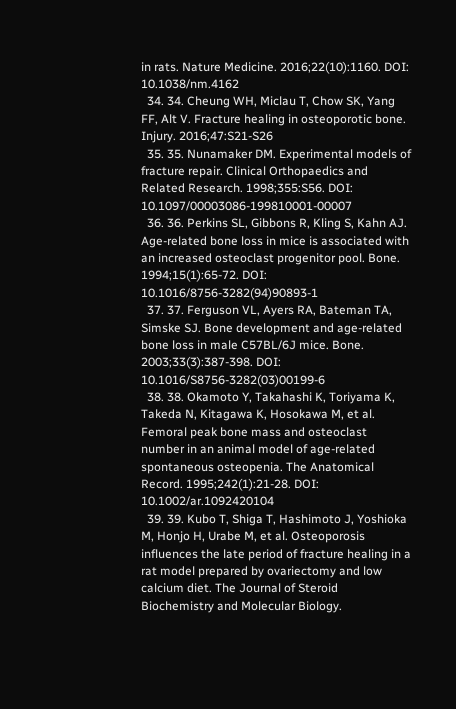in rats. Nature Medicine. 2016;22(10):1160. DOI: 10.1038/nm.4162
  34. 34. Cheung WH, Miclau T, Chow SK, Yang FF, Alt V. Fracture healing in osteoporotic bone. Injury. 2016;47:S21-S26
  35. 35. Nunamaker DM. Experimental models of fracture repair. Clinical Orthopaedics and Related Research. 1998;355:S56. DOI: 10.1097/00003086-199810001-00007
  36. 36. Perkins SL, Gibbons R, Kling S, Kahn AJ. Age-related bone loss in mice is associated with an increased osteoclast progenitor pool. Bone. 1994;15(1):65-72. DOI: 10.1016/8756-3282(94)90893-1
  37. 37. Ferguson VL, Ayers RA, Bateman TA, Simske SJ. Bone development and age-related bone loss in male C57BL/6J mice. Bone. 2003;33(3):387-398. DOI: 10.1016/S8756-3282(03)00199-6
  38. 38. Okamoto Y, Takahashi K, Toriyama K, Takeda N, Kitagawa K, Hosokawa M, et al. Femoral peak bone mass and osteoclast number in an animal model of age-related spontaneous osteopenia. The Anatomical Record. 1995;242(1):21-28. DOI: 10.1002/ar.1092420104
  39. 39. Kubo T, Shiga T, Hashimoto J, Yoshioka M, Honjo H, Urabe M, et al. Osteoporosis influences the late period of fracture healing in a rat model prepared by ovariectomy and low calcium diet. The Journal of Steroid Biochemistry and Molecular Biology.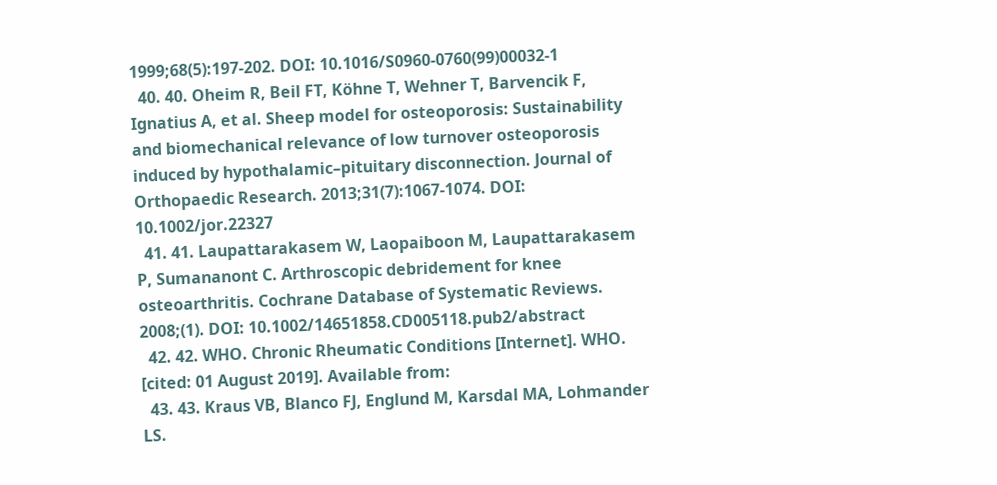1999;68(5):197-202. DOI: 10.1016/S0960-0760(99)00032-1
  40. 40. Oheim R, Beil FT, Köhne T, Wehner T, Barvencik F, Ignatius A, et al. Sheep model for osteoporosis: Sustainability and biomechanical relevance of low turnover osteoporosis induced by hypothalamic–pituitary disconnection. Journal of Orthopaedic Research. 2013;31(7):1067-1074. DOI: 10.1002/jor.22327
  41. 41. Laupattarakasem W, Laopaiboon M, Laupattarakasem P, Sumananont C. Arthroscopic debridement for knee osteoarthritis. Cochrane Database of Systematic Reviews. 2008;(1). DOI: 10.1002/14651858.CD005118.pub2/abstract
  42. 42. WHO. Chronic Rheumatic Conditions [Internet]. WHO. [cited: 01 August 2019]. Available from:
  43. 43. Kraus VB, Blanco FJ, Englund M, Karsdal MA, Lohmander LS.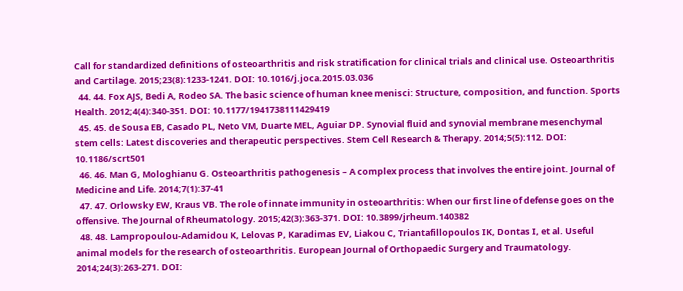Call for standardized definitions of osteoarthritis and risk stratification for clinical trials and clinical use. Osteoarthritis and Cartilage. 2015;23(8):1233-1241. DOI: 10.1016/j.joca.2015.03.036
  44. 44. Fox AJS, Bedi A, Rodeo SA. The basic science of human knee menisci: Structure, composition, and function. Sports Health. 2012;4(4):340-351. DOI: 10.1177/1941738111429419
  45. 45. de Sousa EB, Casado PL, Neto VM, Duarte MEL, Aguiar DP. Synovial fluid and synovial membrane mesenchymal stem cells: Latest discoveries and therapeutic perspectives. Stem Cell Research & Therapy. 2014;5(5):112. DOI: 10.1186/scrt501
  46. 46. Man G, Mologhianu G. Osteoarthritis pathogenesis – A complex process that involves the entire joint. Journal of Medicine and Life. 2014;7(1):37-41
  47. 47. Orlowsky EW, Kraus VB. The role of innate immunity in osteoarthritis: When our first line of defense goes on the offensive. The Journal of Rheumatology. 2015;42(3):363-371. DOI: 10.3899/jrheum.140382
  48. 48. Lampropoulou-Adamidou K, Lelovas P, Karadimas EV, Liakou C, Triantafillopoulos IK, Dontas I, et al. Useful animal models for the research of osteoarthritis. European Journal of Orthopaedic Surgery and Traumatology. 2014;24(3):263-271. DOI: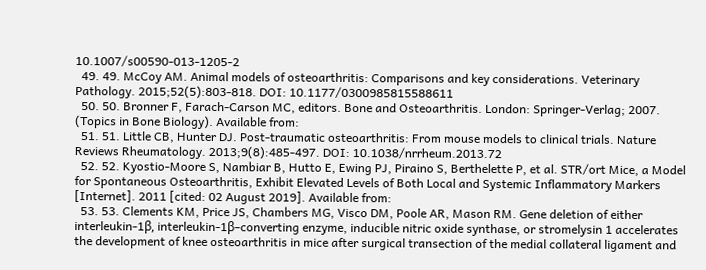10.1007/s00590-013-1205-2
  49. 49. McCoy AM. Animal models of osteoarthritis: Comparisons and key considerations. Veterinary Pathology. 2015;52(5):803-818. DOI: 10.1177/0300985815588611
  50. 50. Bronner F, Farach-Carson MC, editors. Bone and Osteoarthritis. London: Springer-Verlag; 2007. (Topics in Bone Biology). Available from:
  51. 51. Little CB, Hunter DJ. Post-traumatic osteoarthritis: From mouse models to clinical trials. Nature Reviews Rheumatology. 2013;9(8):485-497. DOI: 10.1038/nrrheum.2013.72
  52. 52. Kyostio-Moore S, Nambiar B, Hutto E, Ewing PJ, Piraino S, Berthelette P, et al. STR/ort Mice, a Model for Spontaneous Osteoarthritis, Exhibit Elevated Levels of Both Local and Systemic Inflammatory Markers [Internet]. 2011 [cited: 02 August 2019]. Available from:
  53. 53. Clements KM, Price JS, Chambers MG, Visco DM, Poole AR, Mason RM. Gene deletion of either interleukin-1β, interleukin-1β–converting enzyme, inducible nitric oxide synthase, or stromelysin 1 accelerates the development of knee osteoarthritis in mice after surgical transection of the medial collateral ligament and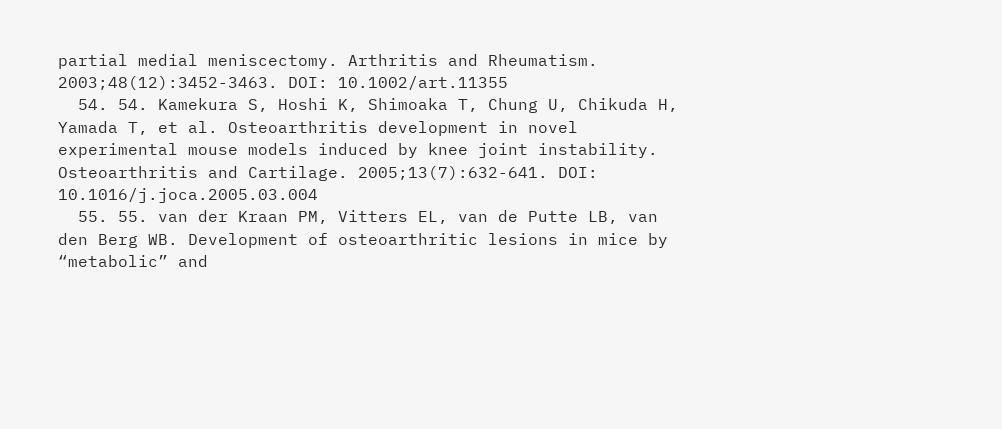partial medial meniscectomy. Arthritis and Rheumatism. 2003;48(12):3452-3463. DOI: 10.1002/art.11355
  54. 54. Kamekura S, Hoshi K, Shimoaka T, Chung U, Chikuda H, Yamada T, et al. Osteoarthritis development in novel experimental mouse models induced by knee joint instability. Osteoarthritis and Cartilage. 2005;13(7):632-641. DOI: 10.1016/j.joca.2005.03.004
  55. 55. van der Kraan PM, Vitters EL, van de Putte LB, van den Berg WB. Development of osteoarthritic lesions in mice by “metabolic” and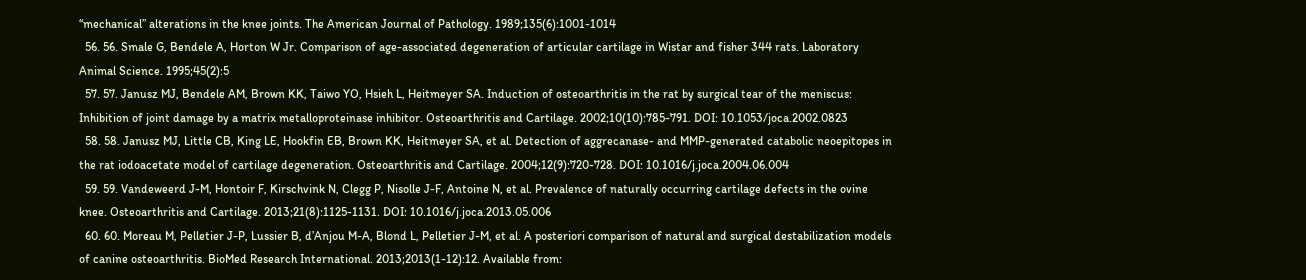“mechanical” alterations in the knee joints. The American Journal of Pathology. 1989;135(6):1001-1014
  56. 56. Smale G, Bendele A, Horton W Jr. Comparison of age-associated degeneration of articular cartilage in Wistar and fisher 344 rats. Laboratory Animal Science. 1995;45(2):5
  57. 57. Janusz MJ, Bendele AM, Brown KK, Taiwo YO, Hsieh L, Heitmeyer SA. Induction of osteoarthritis in the rat by surgical tear of the meniscus: Inhibition of joint damage by a matrix metalloproteinase inhibitor. Osteoarthritis and Cartilage. 2002;10(10):785-791. DOI: 10.1053/joca.2002.0823
  58. 58. Janusz MJ, Little CB, King LE, Hookfin EB, Brown KK, Heitmeyer SA, et al. Detection of aggrecanase- and MMP-generated catabolic neoepitopes in the rat iodoacetate model of cartilage degeneration. Osteoarthritis and Cartilage. 2004;12(9):720-728. DOI: 10.1016/j.joca.2004.06.004
  59. 59. Vandeweerd J-M, Hontoir F, Kirschvink N, Clegg P, Nisolle J-F, Antoine N, et al. Prevalence of naturally occurring cartilage defects in the ovine knee. Osteoarthritis and Cartilage. 2013;21(8):1125-1131. DOI: 10.1016/j.joca.2013.05.006
  60. 60. Moreau M, Pelletier J-P, Lussier B, d’Anjou M-A, Blond L, Pelletier J-M, et al. A posteriori comparison of natural and surgical destabilization models of canine osteoarthritis. BioMed Research International. 2013;2013(1-12):12. Available from: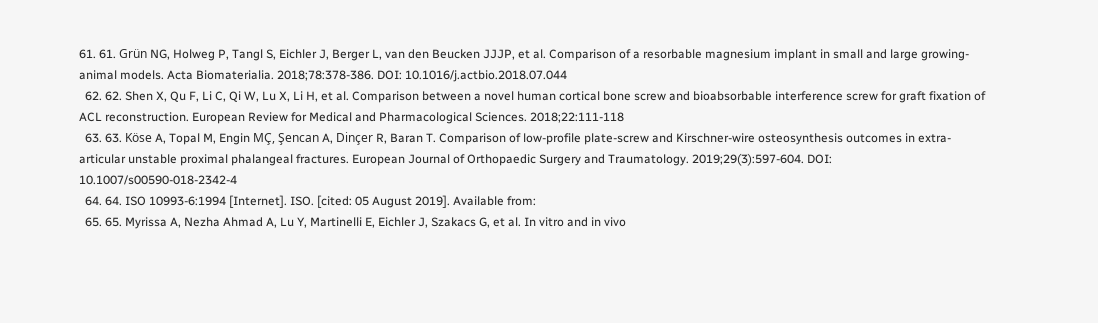61. 61. Grün NG, Holweg P, Tangl S, Eichler J, Berger L, van den Beucken JJJP, et al. Comparison of a resorbable magnesium implant in small and large growing-animal models. Acta Biomaterialia. 2018;78:378-386. DOI: 10.1016/j.actbio.2018.07.044
  62. 62. Shen X, Qu F, Li C, Qi W, Lu X, Li H, et al. Comparison between a novel human cortical bone screw and bioabsorbable interference screw for graft fixation of ACL reconstruction. European Review for Medical and Pharmacological Sciences. 2018;22:111-118
  63. 63. Köse A, Topal M, Engin MÇ, Şencan A, Dinçer R, Baran T. Comparison of low-profile plate-screw and Kirschner-wire osteosynthesis outcomes in extra-articular unstable proximal phalangeal fractures. European Journal of Orthopaedic Surgery and Traumatology. 2019;29(3):597-604. DOI: 10.1007/s00590-018-2342-4
  64. 64. ISO 10993-6:1994 [Internet]. ISO. [cited: 05 August 2019]. Available from:
  65. 65. Myrissa A, Nezha Ahmad A, Lu Y, Martinelli E, Eichler J, Szakacs G, et al. In vitro and in vivo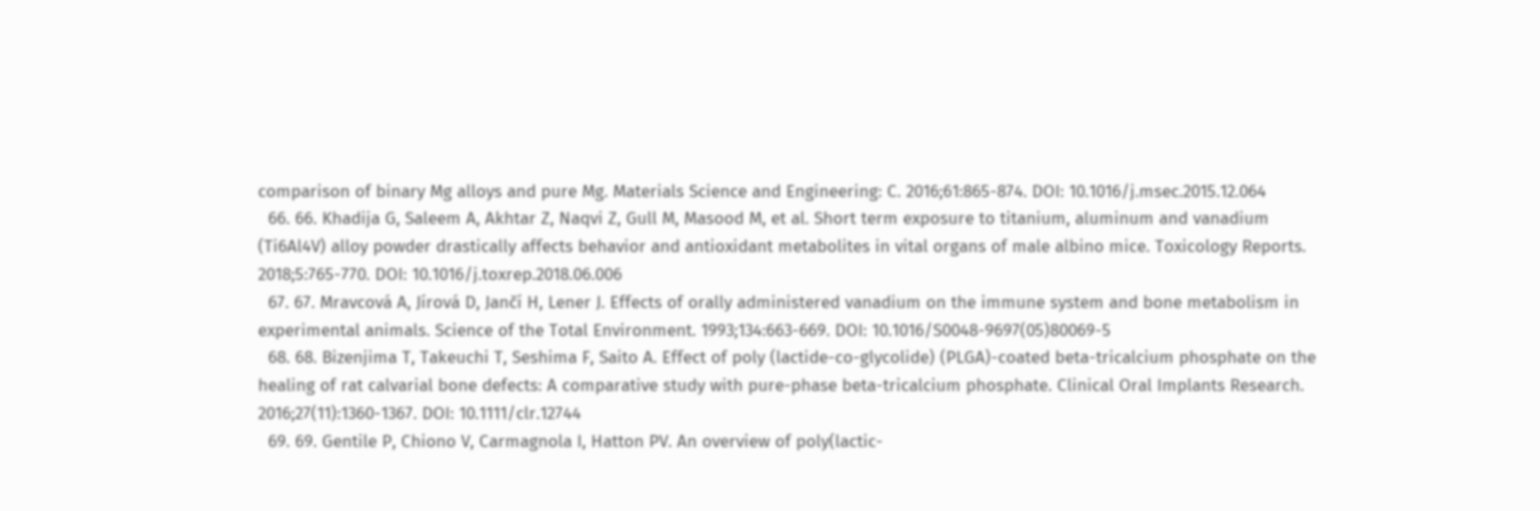comparison of binary Mg alloys and pure Mg. Materials Science and Engineering: C. 2016;61:865-874. DOI: 10.1016/j.msec.2015.12.064
  66. 66. Khadija G, Saleem A, Akhtar Z, Naqvi Z, Gull M, Masood M, et al. Short term exposure to titanium, aluminum and vanadium (Ti6Al4V) alloy powder drastically affects behavior and antioxidant metabolites in vital organs of male albino mice. Toxicology Reports. 2018;5:765-770. DOI: 10.1016/j.toxrep.2018.06.006
  67. 67. Mravcová A, Jírová D, Jančí H, Lener J. Effects of orally administered vanadium on the immune system and bone metabolism in experimental animals. Science of the Total Environment. 1993;134:663-669. DOI: 10.1016/S0048-9697(05)80069-5
  68. 68. Bizenjima T, Takeuchi T, Seshima F, Saito A. Effect of poly (lactide-co-glycolide) (PLGA)-coated beta-tricalcium phosphate on the healing of rat calvarial bone defects: A comparative study with pure-phase beta-tricalcium phosphate. Clinical Oral Implants Research. 2016;27(11):1360-1367. DOI: 10.1111/clr.12744
  69. 69. Gentile P, Chiono V, Carmagnola I, Hatton PV. An overview of poly(lactic-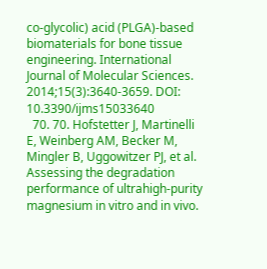co-glycolic) acid (PLGA)-based biomaterials for bone tissue engineering. International Journal of Molecular Sciences. 2014;15(3):3640-3659. DOI: 10.3390/ijms15033640
  70. 70. Hofstetter J, Martinelli E, Weinberg AM, Becker M, Mingler B, Uggowitzer PJ, et al. Assessing the degradation performance of ultrahigh-purity magnesium in vitro and in vivo.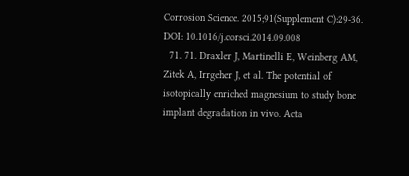Corrosion Science. 2015;91(Supplement C):29-36. DOI: 10.1016/j.corsci.2014.09.008
  71. 71. Draxler J, Martinelli E, Weinberg AM, Zitek A, Irrgeher J, et al. The potential of isotopically enriched magnesium to study bone implant degradation in vivo. Acta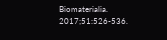Biomaterialia. 2017;51:526-536.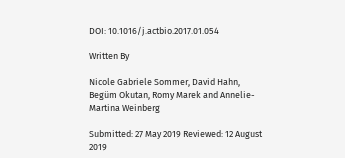DOI: 10.1016/j.actbio.2017.01.054

Written By

Nicole Gabriele Sommer, David Hahn, Begüm Okutan, Romy Marek and Annelie-Martina Weinberg

Submitted: 27 May 2019 Reviewed: 12 August 2019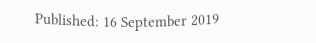Published: 16 September 2019